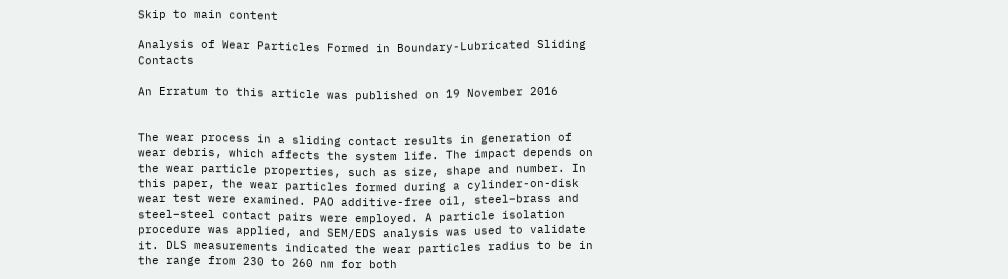Skip to main content

Analysis of Wear Particles Formed in Boundary-Lubricated Sliding Contacts

An Erratum to this article was published on 19 November 2016


The wear process in a sliding contact results in generation of wear debris, which affects the system life. The impact depends on the wear particle properties, such as size, shape and number. In this paper, the wear particles formed during a cylinder-on-disk wear test were examined. PAO additive-free oil, steel–brass and steel–steel contact pairs were employed. A particle isolation procedure was applied, and SEM/EDS analysis was used to validate it. DLS measurements indicated the wear particles radius to be in the range from 230 to 260 nm for both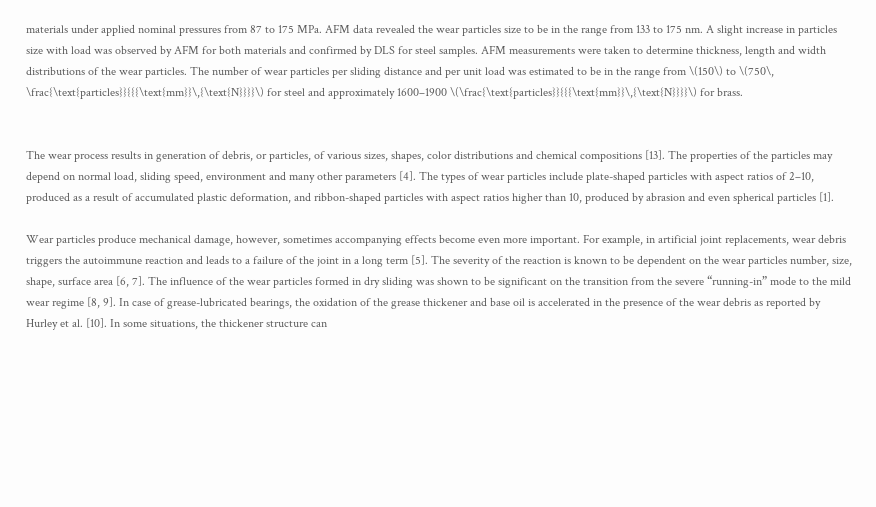materials under applied nominal pressures from 87 to 175 MPa. AFM data revealed the wear particles size to be in the range from 133 to 175 nm. A slight increase in particles size with load was observed by AFM for both materials and confirmed by DLS for steel samples. AFM measurements were taken to determine thickness, length and width distributions of the wear particles. The number of wear particles per sliding distance and per unit load was estimated to be in the range from \(150\) to \(750\, \frac{\text{particles}}{{{\text{mm}}\,{\text{N}}}}\) for steel and approximately 1600–1900 \(\frac{\text{particles}}{{{\text{mm}}\,{\text{N}}}}\) for brass.


The wear process results in generation of debris, or particles, of various sizes, shapes, color distributions and chemical compositions [13]. The properties of the particles may depend on normal load, sliding speed, environment and many other parameters [4]. The types of wear particles include plate-shaped particles with aspect ratios of 2–10, produced as a result of accumulated plastic deformation, and ribbon-shaped particles with aspect ratios higher than 10, produced by abrasion and even spherical particles [1].

Wear particles produce mechanical damage, however, sometimes accompanying effects become even more important. For example, in artificial joint replacements, wear debris triggers the autoimmune reaction and leads to a failure of the joint in a long term [5]. The severity of the reaction is known to be dependent on the wear particles number, size, shape, surface area [6, 7]. The influence of the wear particles formed in dry sliding was shown to be significant on the transition from the severe “running-in” mode to the mild wear regime [8, 9]. In case of grease-lubricated bearings, the oxidation of the grease thickener and base oil is accelerated in the presence of the wear debris as reported by Hurley et al. [10]. In some situations, the thickener structure can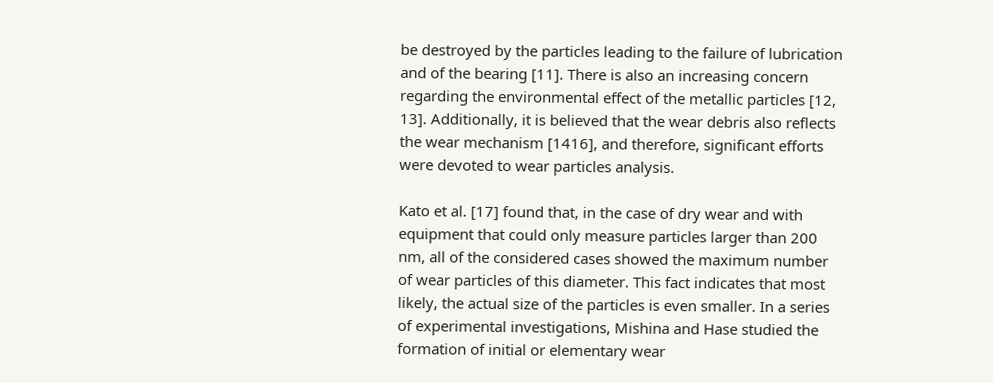be destroyed by the particles leading to the failure of lubrication and of the bearing [11]. There is also an increasing concern regarding the environmental effect of the metallic particles [12, 13]. Additionally, it is believed that the wear debris also reflects the wear mechanism [1416], and therefore, significant efforts were devoted to wear particles analysis.

Kato et al. [17] found that, in the case of dry wear and with equipment that could only measure particles larger than 200 nm, all of the considered cases showed the maximum number of wear particles of this diameter. This fact indicates that most likely, the actual size of the particles is even smaller. In a series of experimental investigations, Mishina and Hase studied the formation of initial or elementary wear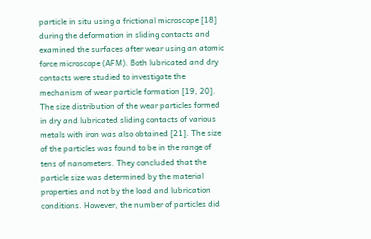particle in situ using a frictional microscope [18] during the deformation in sliding contacts and examined the surfaces after wear using an atomic force microscope (AFM). Both lubricated and dry contacts were studied to investigate the mechanism of wear particle formation [19, 20]. The size distribution of the wear particles formed in dry and lubricated sliding contacts of various metals with iron was also obtained [21]. The size of the particles was found to be in the range of tens of nanometers. They concluded that the particle size was determined by the material properties and not by the load and lubrication conditions. However, the number of particles did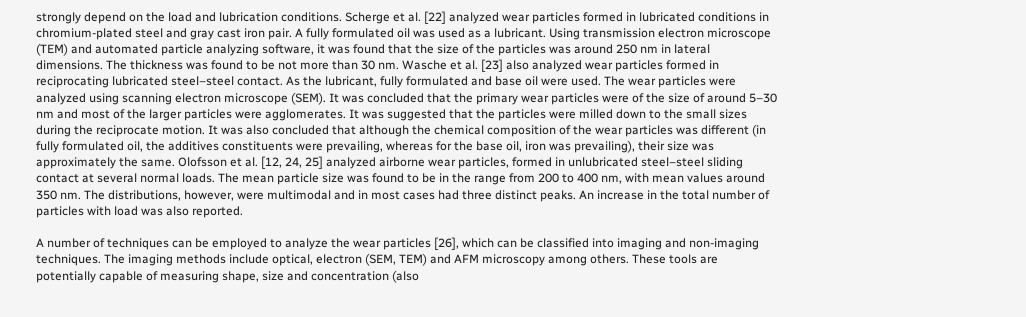strongly depend on the load and lubrication conditions. Scherge et al. [22] analyzed wear particles formed in lubricated conditions in chromium-plated steel and gray cast iron pair. A fully formulated oil was used as a lubricant. Using transmission electron microscope (TEM) and automated particle analyzing software, it was found that the size of the particles was around 250 nm in lateral dimensions. The thickness was found to be not more than 30 nm. Wasche et al. [23] also analyzed wear particles formed in reciprocating lubricated steel–steel contact. As the lubricant, fully formulated and base oil were used. The wear particles were analyzed using scanning electron microscope (SEM). It was concluded that the primary wear particles were of the size of around 5–30 nm and most of the larger particles were agglomerates. It was suggested that the particles were milled down to the small sizes during the reciprocate motion. It was also concluded that although the chemical composition of the wear particles was different (in fully formulated oil, the additives constituents were prevailing, whereas for the base oil, iron was prevailing), their size was approximately the same. Olofsson et al. [12, 24, 25] analyzed airborne wear particles, formed in unlubricated steel–steel sliding contact at several normal loads. The mean particle size was found to be in the range from 200 to 400 nm, with mean values around 350 nm. The distributions, however, were multimodal and in most cases had three distinct peaks. An increase in the total number of particles with load was also reported.

A number of techniques can be employed to analyze the wear particles [26], which can be classified into imaging and non-imaging techniques. The imaging methods include optical, electron (SEM, TEM) and AFM microscopy among others. These tools are potentially capable of measuring shape, size and concentration (also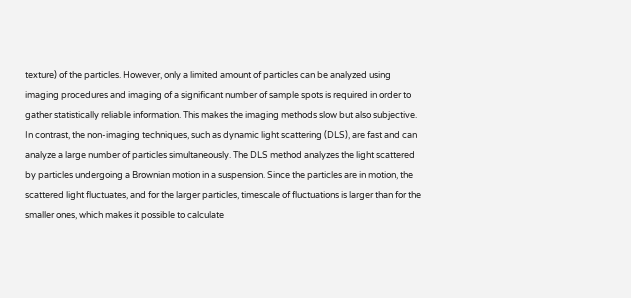texture) of the particles. However, only a limited amount of particles can be analyzed using imaging procedures and imaging of a significant number of sample spots is required in order to gather statistically reliable information. This makes the imaging methods slow but also subjective. In contrast, the non-imaging techniques, such as dynamic light scattering (DLS), are fast and can analyze a large number of particles simultaneously. The DLS method analyzes the light scattered by particles undergoing a Brownian motion in a suspension. Since the particles are in motion, the scattered light fluctuates, and for the larger particles, timescale of fluctuations is larger than for the smaller ones, which makes it possible to calculate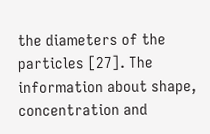the diameters of the particles [27]. The information about shape, concentration and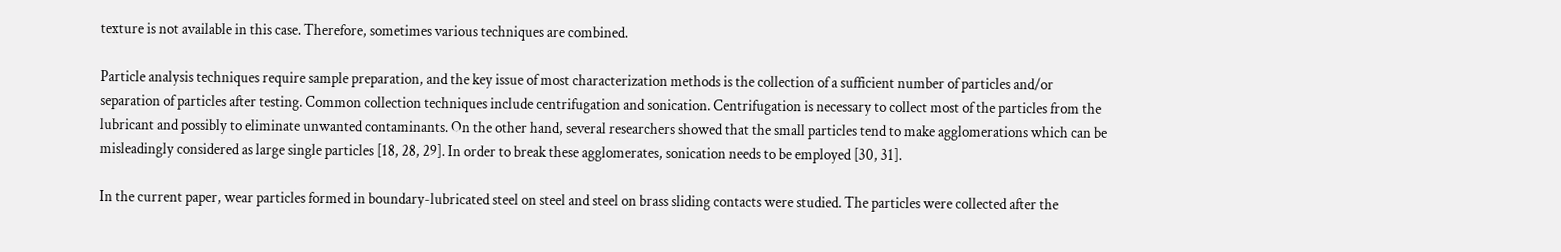texture is not available in this case. Therefore, sometimes various techniques are combined.

Particle analysis techniques require sample preparation, and the key issue of most characterization methods is the collection of a sufficient number of particles and/or separation of particles after testing. Common collection techniques include centrifugation and sonication. Centrifugation is necessary to collect most of the particles from the lubricant and possibly to eliminate unwanted contaminants. On the other hand, several researchers showed that the small particles tend to make agglomerations which can be misleadingly considered as large single particles [18, 28, 29]. In order to break these agglomerates, sonication needs to be employed [30, 31].

In the current paper, wear particles formed in boundary-lubricated steel on steel and steel on brass sliding contacts were studied. The particles were collected after the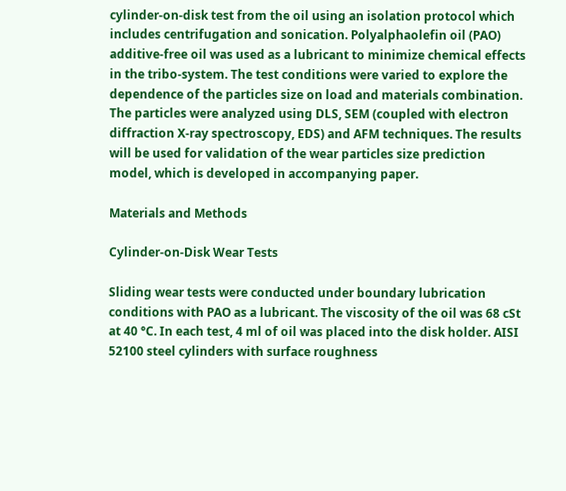cylinder-on-disk test from the oil using an isolation protocol which includes centrifugation and sonication. Polyalphaolefin oil (PAO) additive-free oil was used as a lubricant to minimize chemical effects in the tribo-system. The test conditions were varied to explore the dependence of the particles size on load and materials combination. The particles were analyzed using DLS, SEM (coupled with electron diffraction X-ray spectroscopy, EDS) and AFM techniques. The results will be used for validation of the wear particles size prediction model, which is developed in accompanying paper.

Materials and Methods

Cylinder-on-Disk Wear Tests

Sliding wear tests were conducted under boundary lubrication conditions with PAO as a lubricant. The viscosity of the oil was 68 cSt at 40 °C. In each test, 4 ml of oil was placed into the disk holder. AISI 52100 steel cylinders with surface roughness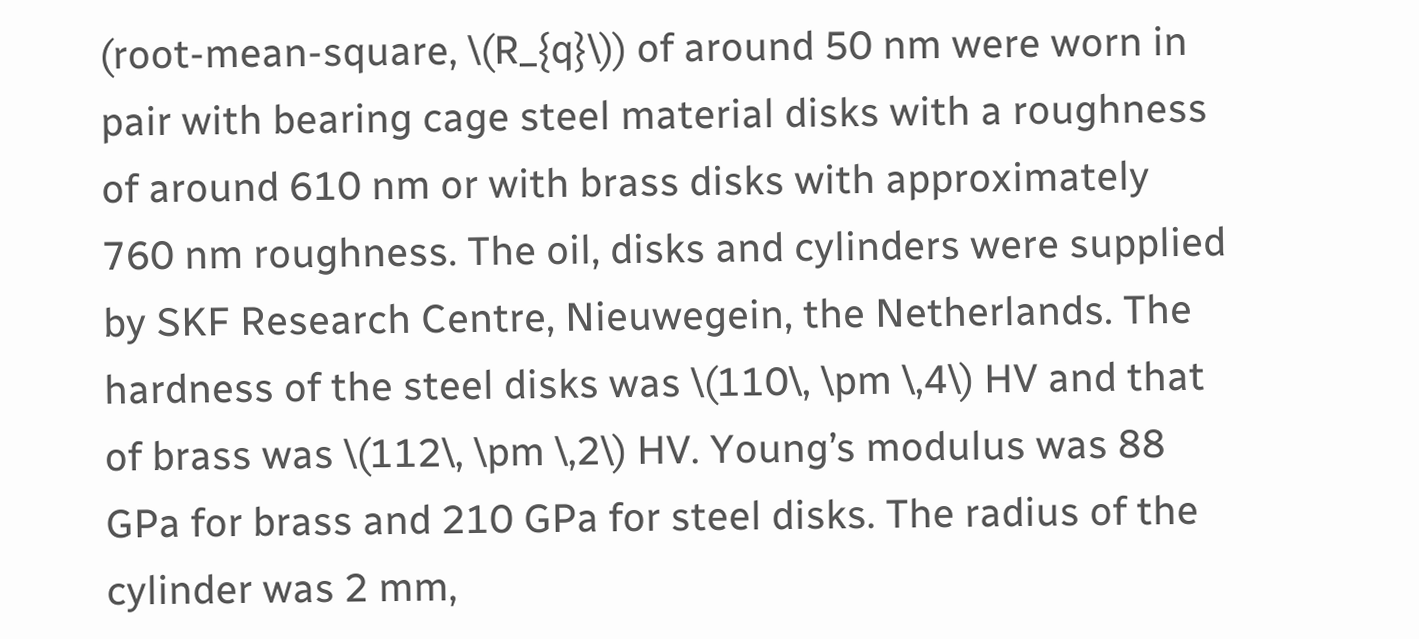(root-mean-square, \(R_{q}\)) of around 50 nm were worn in pair with bearing cage steel material disks with a roughness of around 610 nm or with brass disks with approximately 760 nm roughness. The oil, disks and cylinders were supplied by SKF Research Centre, Nieuwegein, the Netherlands. The hardness of the steel disks was \(110\, \pm \,4\) HV and that of brass was \(112\, \pm \,2\) HV. Young’s modulus was 88 GPa for brass and 210 GPa for steel disks. The radius of the cylinder was 2 mm,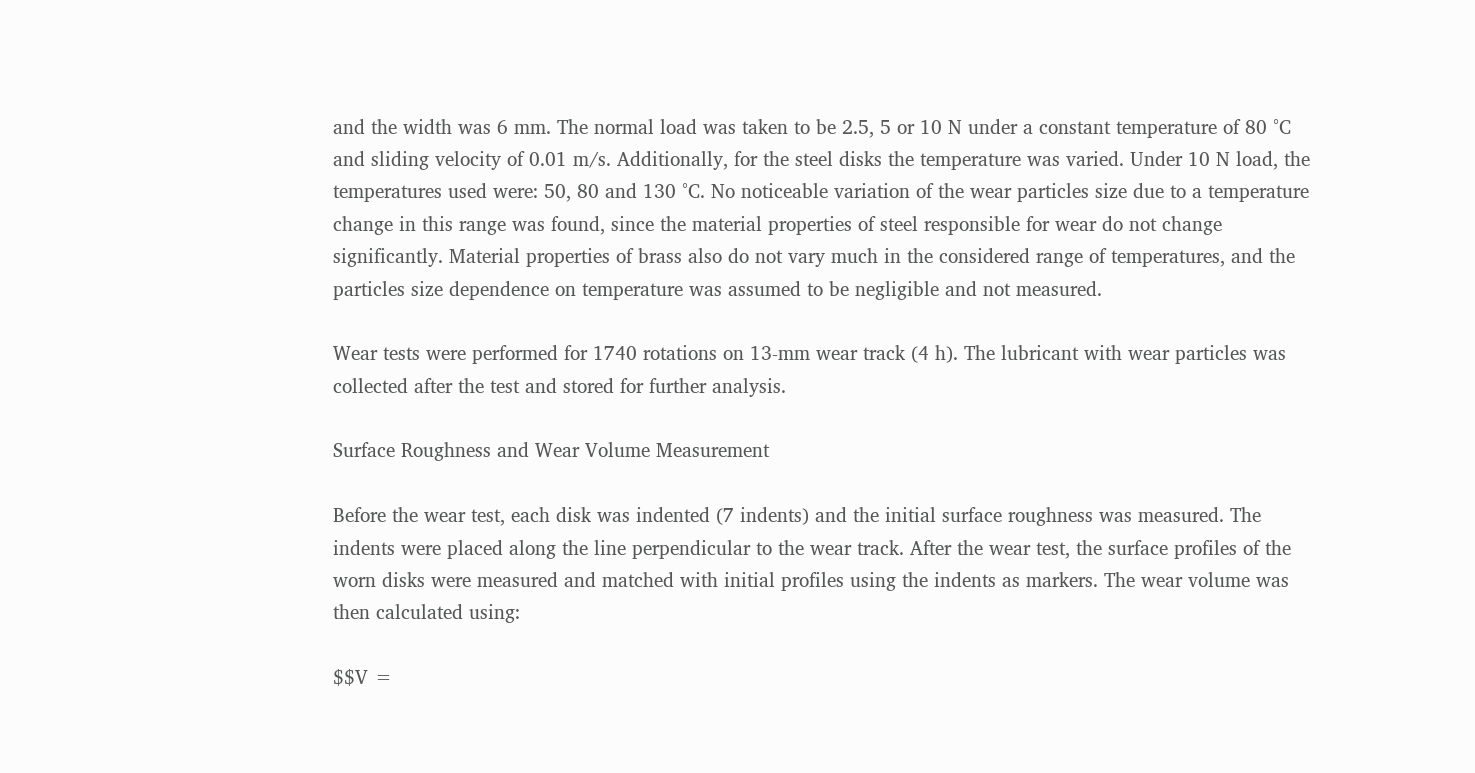and the width was 6 mm. The normal load was taken to be 2.5, 5 or 10 N under a constant temperature of 80 °C and sliding velocity of 0.01 m/s. Additionally, for the steel disks the temperature was varied. Under 10 N load, the temperatures used were: 50, 80 and 130 °C. No noticeable variation of the wear particles size due to a temperature change in this range was found, since the material properties of steel responsible for wear do not change significantly. Material properties of brass also do not vary much in the considered range of temperatures, and the particles size dependence on temperature was assumed to be negligible and not measured.

Wear tests were performed for 1740 rotations on 13-mm wear track (4 h). The lubricant with wear particles was collected after the test and stored for further analysis.

Surface Roughness and Wear Volume Measurement

Before the wear test, each disk was indented (7 indents) and the initial surface roughness was measured. The indents were placed along the line perpendicular to the wear track. After the wear test, the surface profiles of the worn disks were measured and matched with initial profiles using the indents as markers. The wear volume was then calculated using:

$$V =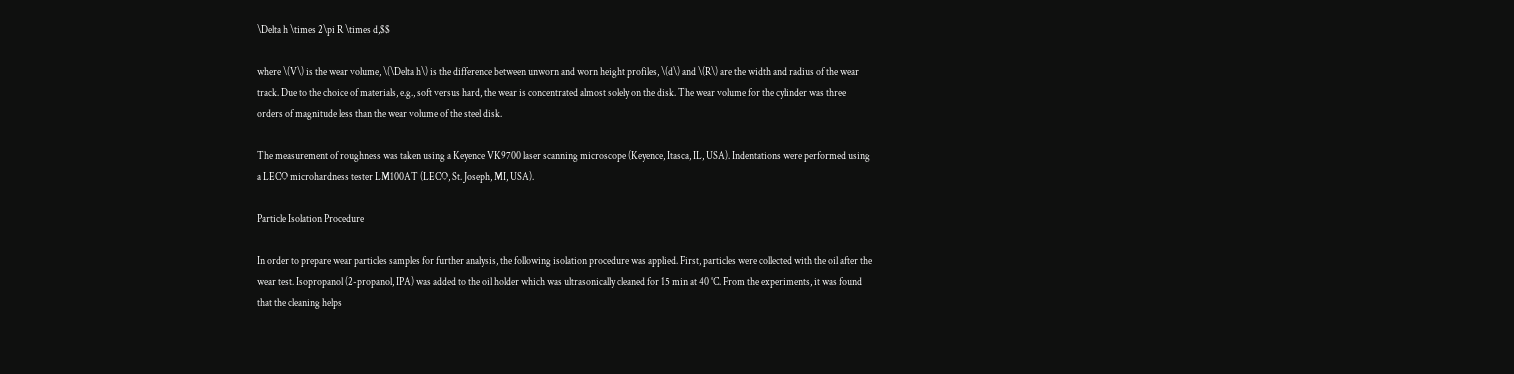\Delta h \times 2\pi R \times d,$$

where \(V\) is the wear volume, \(\Delta h\) is the difference between unworn and worn height profiles, \(d\) and \(R\) are the width and radius of the wear track. Due to the choice of materials, e.g., soft versus hard, the wear is concentrated almost solely on the disk. The wear volume for the cylinder was three orders of magnitude less than the wear volume of the steel disk.

The measurement of roughness was taken using a Keyence VK9700 laser scanning microscope (Keyence, Itasca, IL, USA). Indentations were performed using a LECO microhardness tester LM100AT (LECO, St. Joseph, MI, USA).

Particle Isolation Procedure

In order to prepare wear particles samples for further analysis, the following isolation procedure was applied. First, particles were collected with the oil after the wear test. Isopropanol (2-propanol, IPA) was added to the oil holder which was ultrasonically cleaned for 15 min at 40 °C. From the experiments, it was found that the cleaning helps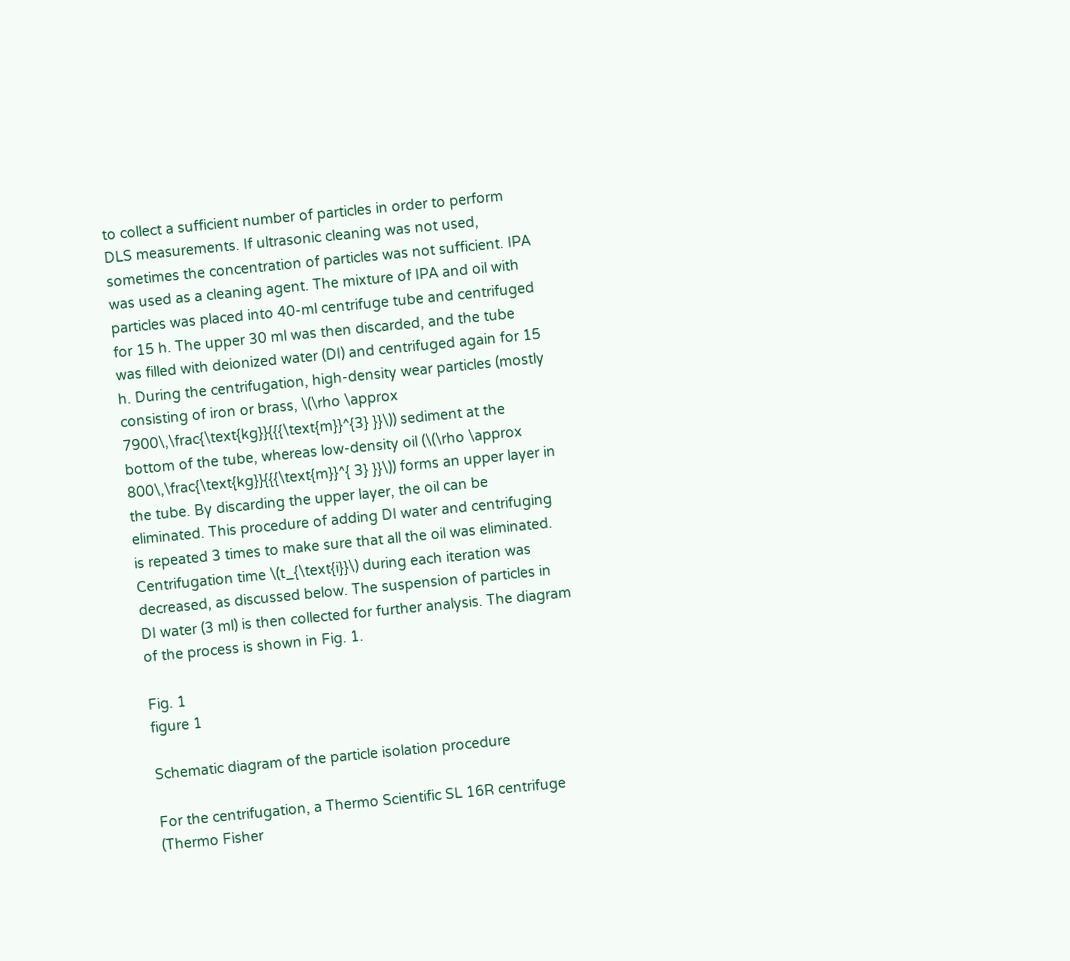to collect a sufficient number of particles in order to perform DLS measurements. If ultrasonic cleaning was not used, sometimes the concentration of particles was not sufficient. IPA was used as a cleaning agent. The mixture of IPA and oil with particles was placed into 40-ml centrifuge tube and centrifuged for 15 h. The upper 30 ml was then discarded, and the tube was filled with deionized water (DI) and centrifuged again for 15 h. During the centrifugation, high-density wear particles (mostly consisting of iron or brass, \(\rho \approx 7900\,\frac{\text{kg}}{{{\text{m}}^{3} }}\)) sediment at the bottom of the tube, whereas low-density oil (\(\rho \approx 800\,\frac{\text{kg}}{{{\text{m}}^{ 3} }}\)) forms an upper layer in the tube. By discarding the upper layer, the oil can be eliminated. This procedure of adding DI water and centrifuging is repeated 3 times to make sure that all the oil was eliminated. Centrifugation time \(t_{\text{i}}\) during each iteration was decreased, as discussed below. The suspension of particles in DI water (3 ml) is then collected for further analysis. The diagram of the process is shown in Fig. 1.

Fig. 1
figure 1

Schematic diagram of the particle isolation procedure

For the centrifugation, a Thermo Scientific SL 16R centrifuge (Thermo Fisher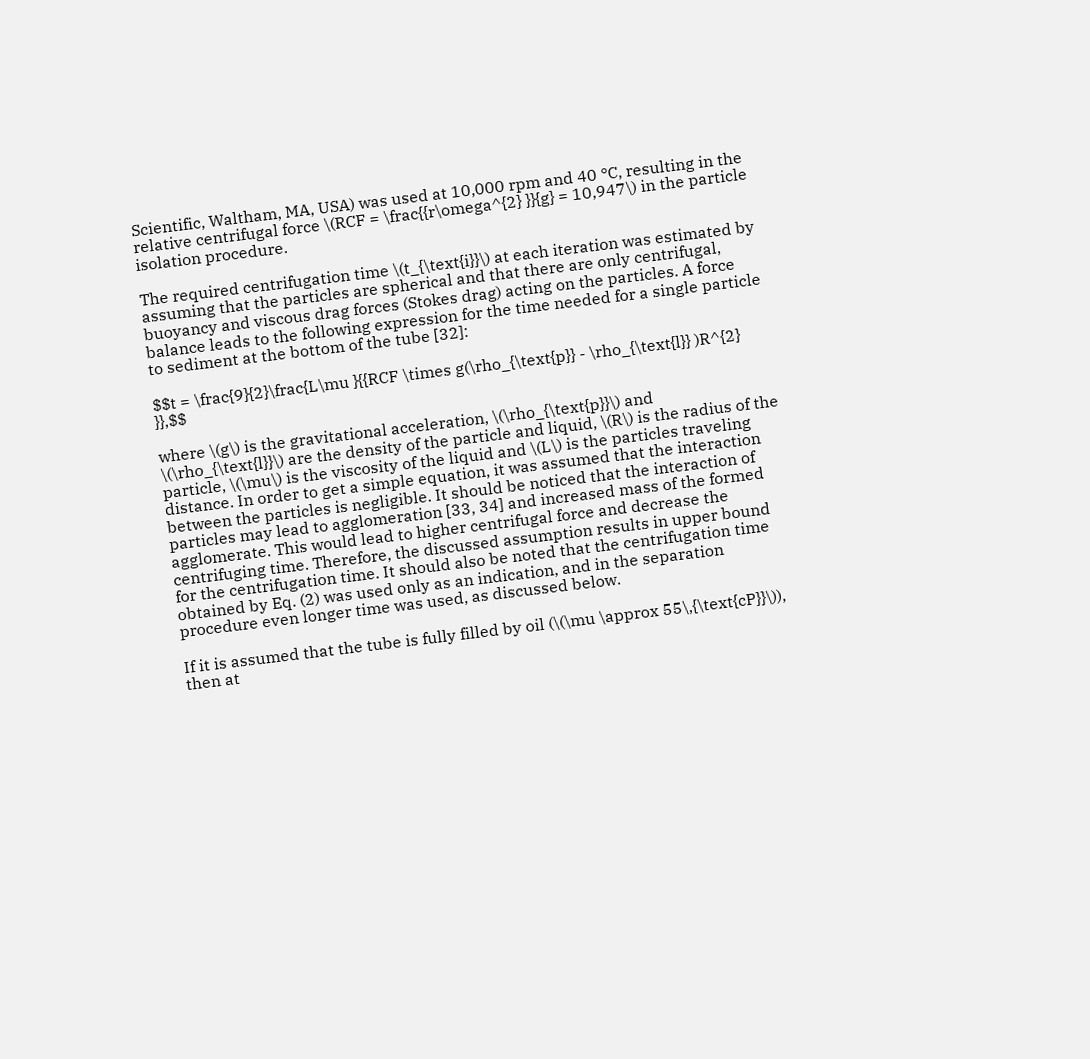Scientific, Waltham, MA, USA) was used at 10,000 rpm and 40 °C, resulting in the relative centrifugal force \(RCF = \frac{{r\omega^{2} }}{g} = 10,947\) in the particle isolation procedure.

The required centrifugation time \(t_{\text{i}}\) at each iteration was estimated by assuming that the particles are spherical and that there are only centrifugal, buoyancy and viscous drag forces (Stokes drag) acting on the particles. A force balance leads to the following expression for the time needed for a single particle to sediment at the bottom of the tube [32]:

$$t = \frac{9}{2}\frac{L\mu }{{RCF \times g(\rho_{\text{p}} - \rho_{\text{l}} )R^{2} }},$$

where \(g\) is the gravitational acceleration, \(\rho_{\text{p}}\) and \(\rho_{\text{l}}\) are the density of the particle and liquid, \(R\) is the radius of the particle, \(\mu\) is the viscosity of the liquid and \(L\) is the particles traveling distance. In order to get a simple equation, it was assumed that the interaction between the particles is negligible. It should be noticed that the interaction of particles may lead to agglomeration [33, 34] and increased mass of the formed agglomerate. This would lead to higher centrifugal force and decrease the centrifuging time. Therefore, the discussed assumption results in upper bound for the centrifugation time. It should also be noted that the centrifugation time obtained by Eq. (2) was used only as an indication, and in the separation procedure even longer time was used, as discussed below.

If it is assumed that the tube is fully filled by oil (\(\mu \approx 55\,{\text{cP}}\)), then at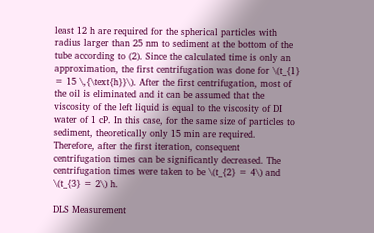least 12 h are required for the spherical particles with radius larger than 25 nm to sediment at the bottom of the tube according to (2). Since the calculated time is only an approximation, the first centrifugation was done for \(t_{1} = 15 \,{\text{h}}\). After the first centrifugation, most of the oil is eliminated and it can be assumed that the viscosity of the left liquid is equal to the viscosity of DI water of 1 cP. In this case, for the same size of particles to sediment, theoretically only 15 min are required. Therefore, after the first iteration, consequent centrifugation times can be significantly decreased. The centrifugation times were taken to be \(t_{2} = 4\) and \(t_{3} = 2\) h.

DLS Measurement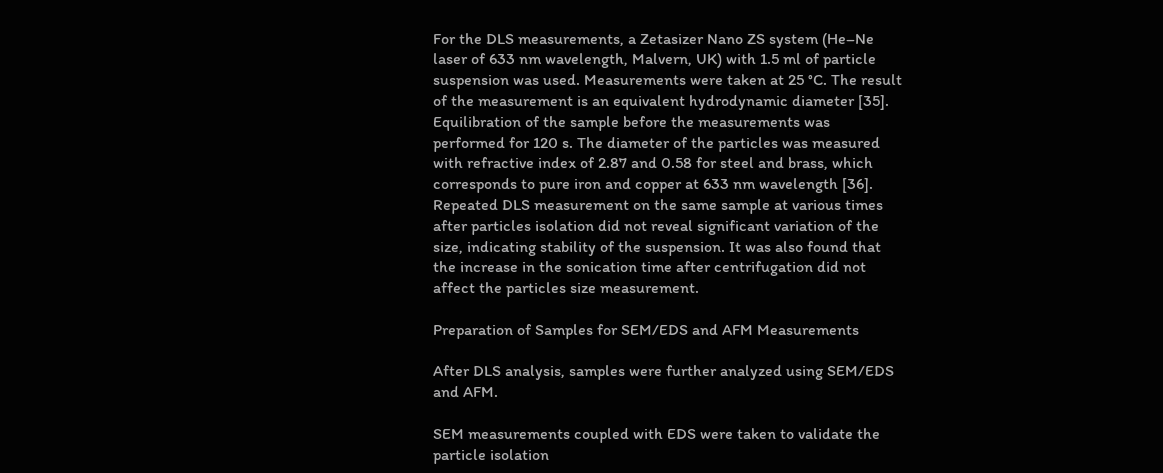For the DLS measurements, a Zetasizer Nano ZS system (He–Ne laser of 633 nm wavelength, Malvern, UK) with 1.5 ml of particle suspension was used. Measurements were taken at 25 °C. The result of the measurement is an equivalent hydrodynamic diameter [35]. Equilibration of the sample before the measurements was performed for 120 s. The diameter of the particles was measured with refractive index of 2.87 and 0.58 for steel and brass, which corresponds to pure iron and copper at 633 nm wavelength [36]. Repeated DLS measurement on the same sample at various times after particles isolation did not reveal significant variation of the size, indicating stability of the suspension. It was also found that the increase in the sonication time after centrifugation did not affect the particles size measurement.

Preparation of Samples for SEM/EDS and AFM Measurements

After DLS analysis, samples were further analyzed using SEM/EDS and AFM.

SEM measurements coupled with EDS were taken to validate the particle isolation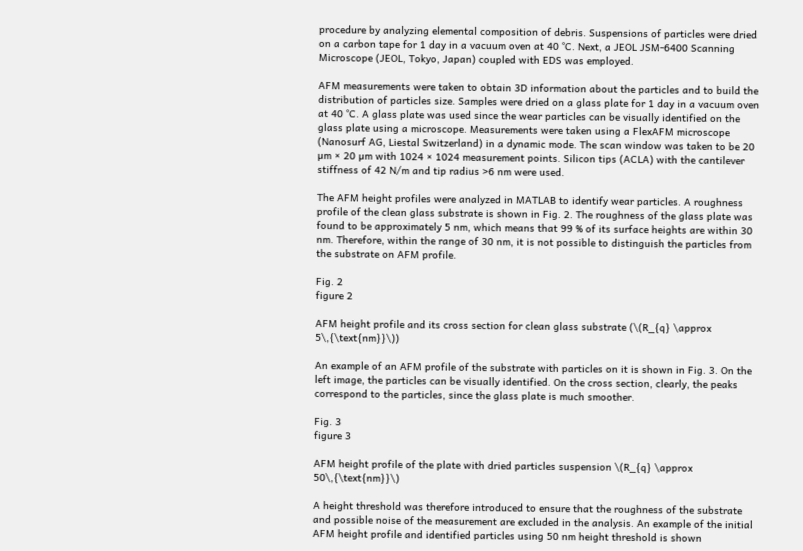procedure by analyzing elemental composition of debris. Suspensions of particles were dried on a carbon tape for 1 day in a vacuum oven at 40 °C. Next, a JEOL JSM-6400 Scanning Microscope (JEOL, Tokyo, Japan) coupled with EDS was employed.

AFM measurements were taken to obtain 3D information about the particles and to build the distribution of particles size. Samples were dried on a glass plate for 1 day in a vacuum oven at 40 °C. A glass plate was used since the wear particles can be visually identified on the glass plate using a microscope. Measurements were taken using a FlexAFM microscope (Nanosurf AG, Liestal Switzerland) in a dynamic mode. The scan window was taken to be 20 µm × 20 µm with 1024 × 1024 measurement points. Silicon tips (ACLA) with the cantilever stiffness of 42 N/m and tip radius >6 nm were used.

The AFM height profiles were analyzed in MATLAB to identify wear particles. A roughness profile of the clean glass substrate is shown in Fig. 2. The roughness of the glass plate was found to be approximately 5 nm, which means that 99 % of its surface heights are within 30 nm. Therefore, within the range of 30 nm, it is not possible to distinguish the particles from the substrate on AFM profile.

Fig. 2
figure 2

AFM height profile and its cross section for clean glass substrate (\(R_{q} \approx 5\,{\text{nm}}\))

An example of an AFM profile of the substrate with particles on it is shown in Fig. 3. On the left image, the particles can be visually identified. On the cross section, clearly, the peaks correspond to the particles, since the glass plate is much smoother.

Fig. 3
figure 3

AFM height profile of the plate with dried particles suspension \(R_{q} \approx 50\,{\text{nm}}\)

A height threshold was therefore introduced to ensure that the roughness of the substrate and possible noise of the measurement are excluded in the analysis. An example of the initial AFM height profile and identified particles using 50 nm height threshold is shown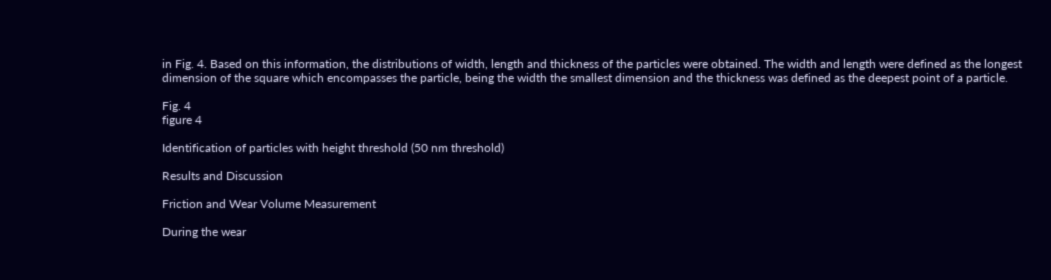in Fig. 4. Based on this information, the distributions of width, length and thickness of the particles were obtained. The width and length were defined as the longest dimension of the square which encompasses the particle, being the width the smallest dimension and the thickness was defined as the deepest point of a particle.

Fig. 4
figure 4

Identification of particles with height threshold (50 nm threshold)

Results and Discussion

Friction and Wear Volume Measurement

During the wear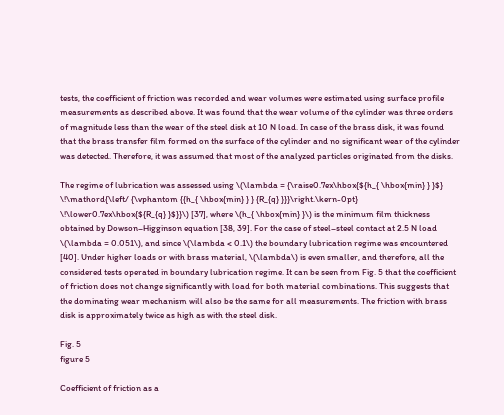tests, the coefficient of friction was recorded and wear volumes were estimated using surface profile measurements as described above. It was found that the wear volume of the cylinder was three orders of magnitude less than the wear of the steel disk at 10 N load. In case of the brass disk, it was found that the brass transfer film formed on the surface of the cylinder and no significant wear of the cylinder was detected. Therefore, it was assumed that most of the analyzed particles originated from the disks.

The regime of lubrication was assessed using \(\lambda = {\raise0.7ex\hbox{${h_{ \hbox{min} } }$} \!\mathord{\left/ {\vphantom {{h_{ \hbox{min} } } {R_{q} }}}\right.\kern-0pt} \!\lower0.7ex\hbox{${R_{q} }$}}\) [37], where \(h_{ \hbox{min} }\) is the minimum film thickness obtained by Dowson–Higginson equation [38, 39]. For the case of steel–steel contact at 2.5 N load \(\lambda = 0.051\), and since \(\lambda < 0.1\) the boundary lubrication regime was encountered [40]. Under higher loads or with brass material, \(\lambda\) is even smaller, and therefore, all the considered tests operated in boundary lubrication regime. It can be seen from Fig. 5 that the coefficient of friction does not change significantly with load for both material combinations. This suggests that the dominating wear mechanism will also be the same for all measurements. The friction with brass disk is approximately twice as high as with the steel disk.

Fig. 5
figure 5

Coefficient of friction as a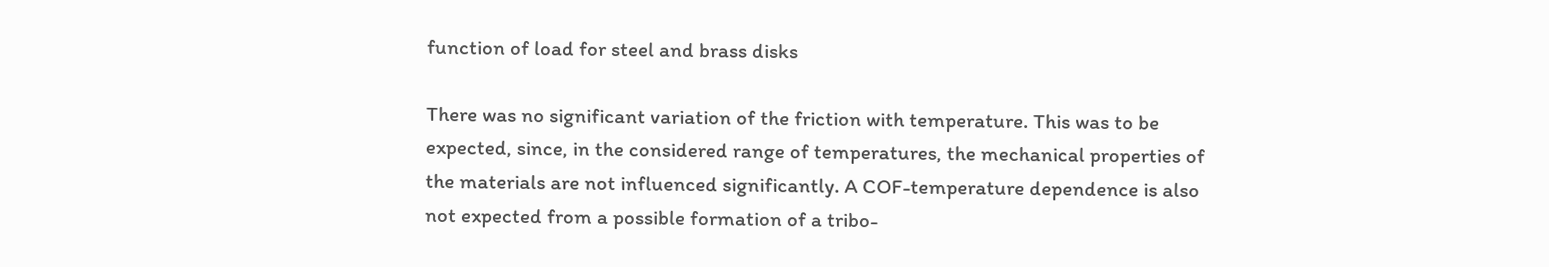function of load for steel and brass disks

There was no significant variation of the friction with temperature. This was to be expected, since, in the considered range of temperatures, the mechanical properties of the materials are not influenced significantly. A COF-temperature dependence is also not expected from a possible formation of a tribo-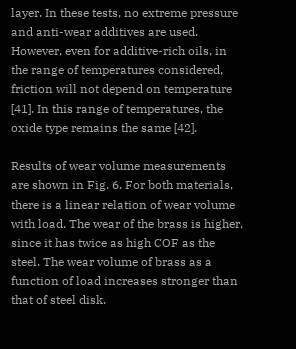layer. In these tests, no extreme pressure and anti-wear additives are used. However, even for additive-rich oils, in the range of temperatures considered, friction will not depend on temperature [41]. In this range of temperatures, the oxide type remains the same [42].

Results of wear volume measurements are shown in Fig. 6. For both materials, there is a linear relation of wear volume with load. The wear of the brass is higher, since it has twice as high COF as the steel. The wear volume of brass as a function of load increases stronger than that of steel disk.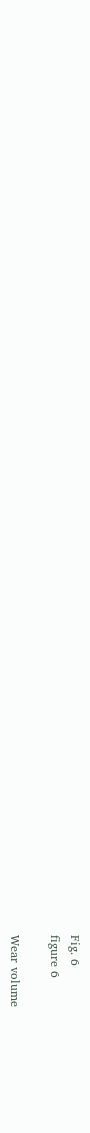Fig. 6
figure 6

Wear volume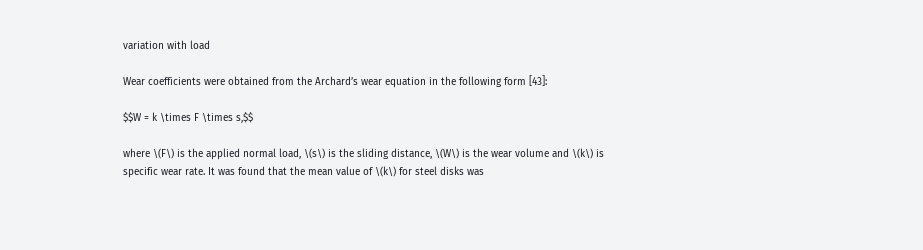variation with load

Wear coefficients were obtained from the Archard’s wear equation in the following form [43]:

$$W = k \times F \times s,$$

where \(F\) is the applied normal load, \(s\) is the sliding distance, \(W\) is the wear volume and \(k\) is specific wear rate. It was found that the mean value of \(k\) for steel disks was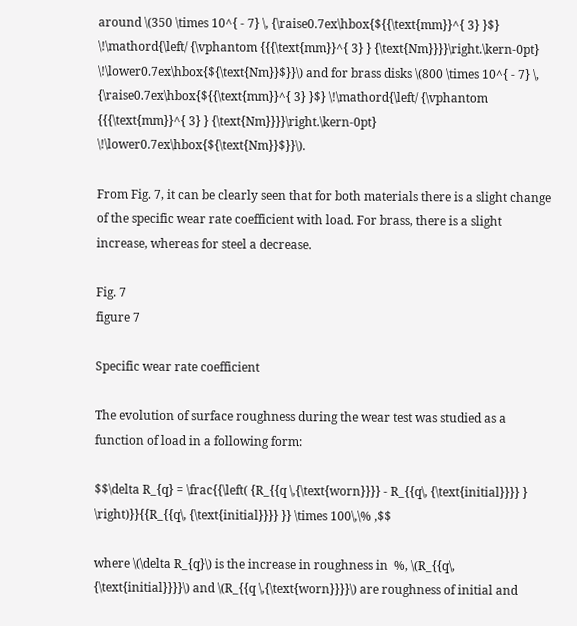around \(350 \times 10^{ - 7} \, {\raise0.7ex\hbox{${{\text{mm}}^{ 3} }$} \!\mathord{\left/ {\vphantom {{{\text{mm}}^{ 3} } {\text{Nm}}}}\right.\kern-0pt} \!\lower0.7ex\hbox{${\text{Nm}}$}}\) and for brass disks \(800 \times 10^{ - 7} \, {\raise0.7ex\hbox{${{\text{mm}}^{ 3} }$} \!\mathord{\left/ {\vphantom {{{\text{mm}}^{ 3} } {\text{Nm}}}}\right.\kern-0pt} \!\lower0.7ex\hbox{${\text{Nm}}$}}\).

From Fig. 7, it can be clearly seen that for both materials there is a slight change of the specific wear rate coefficient with load. For brass, there is a slight increase, whereas for steel a decrease.

Fig. 7
figure 7

Specific wear rate coefficient

The evolution of surface roughness during the wear test was studied as a function of load in a following form:

$$\delta R_{q} = \frac{{\left( {R_{{q \,{\text{worn}}}} - R_{{q\, {\text{initial}}}} } \right)}}{{R_{{q\, {\text{initial}}}} }} \times 100\,\% ,$$

where \(\delta R_{q}\) is the increase in roughness in  %, \(R_{{q\, {\text{initial}}}}\) and \(R_{{q \,{\text{worn}}}}\) are roughness of initial and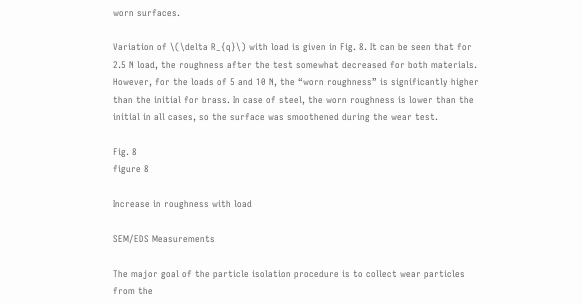worn surfaces.

Variation of \(\delta R_{q}\) with load is given in Fig. 8. It can be seen that for 2.5 N load, the roughness after the test somewhat decreased for both materials. However, for the loads of 5 and 10 N, the “worn roughness” is significantly higher than the initial for brass. In case of steel, the worn roughness is lower than the initial in all cases, so the surface was smoothened during the wear test.

Fig. 8
figure 8

Increase in roughness with load

SEM/EDS Measurements

The major goal of the particle isolation procedure is to collect wear particles from the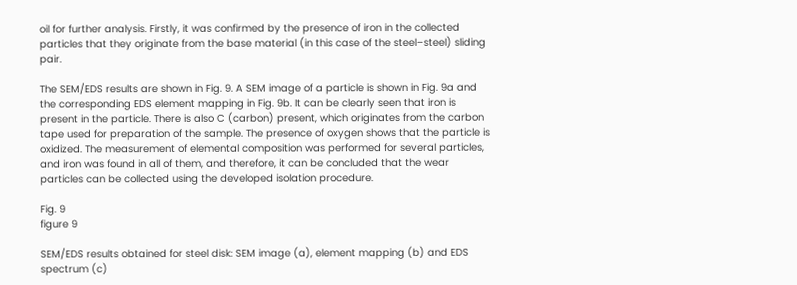oil for further analysis. Firstly, it was confirmed by the presence of iron in the collected particles that they originate from the base material (in this case of the steel–steel) sliding pair.

The SEM/EDS results are shown in Fig. 9. A SEM image of a particle is shown in Fig. 9a and the corresponding EDS element mapping in Fig. 9b. It can be clearly seen that iron is present in the particle. There is also C (carbon) present, which originates from the carbon tape used for preparation of the sample. The presence of oxygen shows that the particle is oxidized. The measurement of elemental composition was performed for several particles, and iron was found in all of them, and therefore, it can be concluded that the wear particles can be collected using the developed isolation procedure.

Fig. 9
figure 9

SEM/EDS results obtained for steel disk: SEM image (a), element mapping (b) and EDS spectrum (c)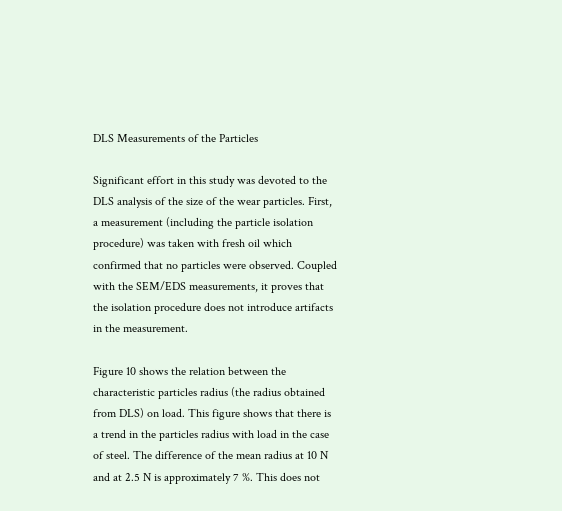DLS Measurements of the Particles

Significant effort in this study was devoted to the DLS analysis of the size of the wear particles. First, a measurement (including the particle isolation procedure) was taken with fresh oil which confirmed that no particles were observed. Coupled with the SEM/EDS measurements, it proves that the isolation procedure does not introduce artifacts in the measurement.

Figure 10 shows the relation between the characteristic particles radius (the radius obtained from DLS) on load. This figure shows that there is a trend in the particles radius with load in the case of steel. The difference of the mean radius at 10 N and at 2.5 N is approximately 7 %. This does not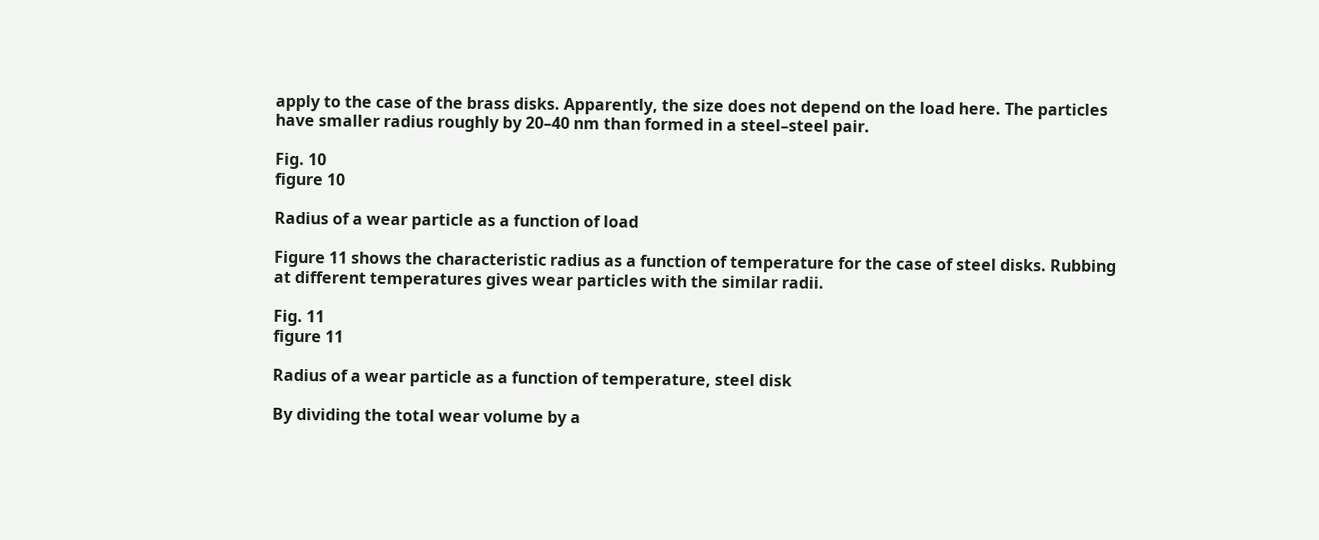apply to the case of the brass disks. Apparently, the size does not depend on the load here. The particles have smaller radius roughly by 20–40 nm than formed in a steel–steel pair.

Fig. 10
figure 10

Radius of a wear particle as a function of load

Figure 11 shows the characteristic radius as a function of temperature for the case of steel disks. Rubbing at different temperatures gives wear particles with the similar radii.

Fig. 11
figure 11

Radius of a wear particle as a function of temperature, steel disk

By dividing the total wear volume by a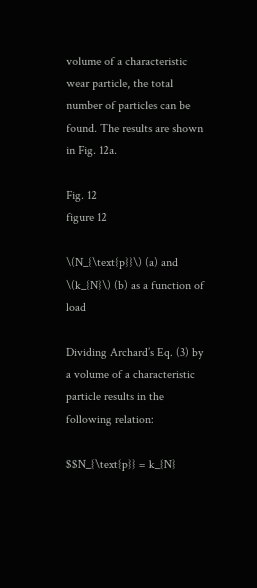volume of a characteristic wear particle, the total number of particles can be found. The results are shown in Fig. 12a.

Fig. 12
figure 12

\(N_{\text{p}}\) (a) and \(k_{N}\) (b) as a function of load

Dividing Archard’s Eq. (3) by a volume of a characteristic particle results in the following relation:

$$N_{\text{p}} = k_{N}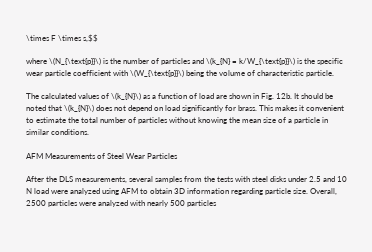\times F \times s,$$

where \(N_{\text{p}}\) is the number of particles and \(k_{N} = k/W_{\text{p}}\) is the specific wear particle coefficient with \(W_{\text{p}}\) being the volume of characteristic particle.

The calculated values of \(k_{N}\) as a function of load are shown in Fig. 12b. It should be noted that \(k_{N}\) does not depend on load significantly for brass. This makes it convenient to estimate the total number of particles without knowing the mean size of a particle in similar conditions.

AFM Measurements of Steel Wear Particles

After the DLS measurements, several samples from the tests with steel disks under 2.5 and 10 N load were analyzed using AFM to obtain 3D information regarding particle size. Overall, 2500 particles were analyzed with nearly 500 particles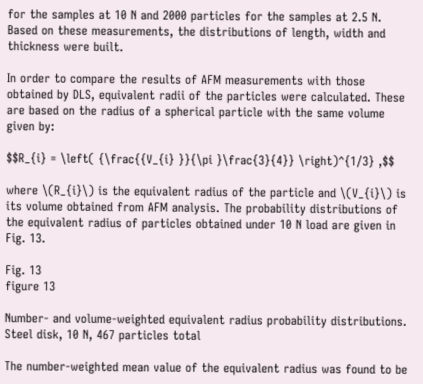for the samples at 10 N and 2000 particles for the samples at 2.5 N. Based on these measurements, the distributions of length, width and thickness were built.

In order to compare the results of AFM measurements with those obtained by DLS, equivalent radii of the particles were calculated. These are based on the radius of a spherical particle with the same volume given by:

$$R_{i} = \left( {\frac{{V_{i} }}{\pi }\frac{3}{4}} \right)^{1/3} ,$$

where \(R_{i}\) is the equivalent radius of the particle and \(V_{i}\) is its volume obtained from AFM analysis. The probability distributions of the equivalent radius of particles obtained under 10 N load are given in Fig. 13.

Fig. 13
figure 13

Number- and volume-weighted equivalent radius probability distributions. Steel disk, 10 N, 467 particles total

The number-weighted mean value of the equivalent radius was found to be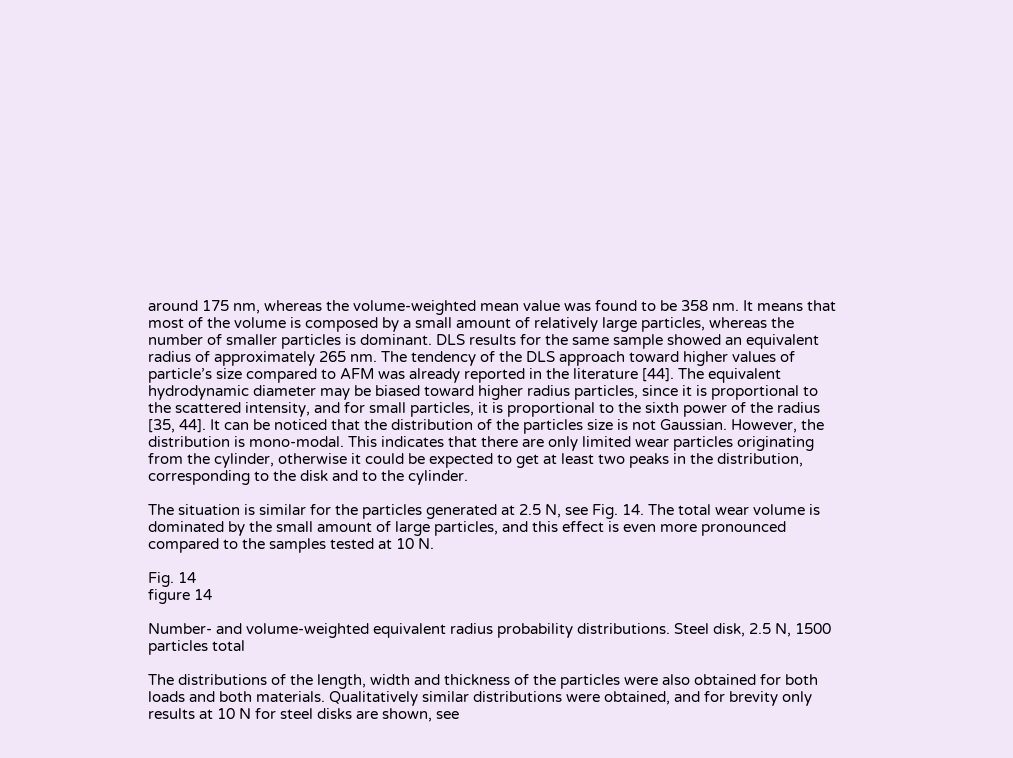around 175 nm, whereas the volume-weighted mean value was found to be 358 nm. It means that most of the volume is composed by a small amount of relatively large particles, whereas the number of smaller particles is dominant. DLS results for the same sample showed an equivalent radius of approximately 265 nm. The tendency of the DLS approach toward higher values of particle’s size compared to AFM was already reported in the literature [44]. The equivalent hydrodynamic diameter may be biased toward higher radius particles, since it is proportional to the scattered intensity, and for small particles, it is proportional to the sixth power of the radius [35, 44]. It can be noticed that the distribution of the particles size is not Gaussian. However, the distribution is mono-modal. This indicates that there are only limited wear particles originating from the cylinder, otherwise it could be expected to get at least two peaks in the distribution, corresponding to the disk and to the cylinder.

The situation is similar for the particles generated at 2.5 N, see Fig. 14. The total wear volume is dominated by the small amount of large particles, and this effect is even more pronounced compared to the samples tested at 10 N.

Fig. 14
figure 14

Number- and volume-weighted equivalent radius probability distributions. Steel disk, 2.5 N, 1500 particles total

The distributions of the length, width and thickness of the particles were also obtained for both loads and both materials. Qualitatively similar distributions were obtained, and for brevity only results at 10 N for steel disks are shown, see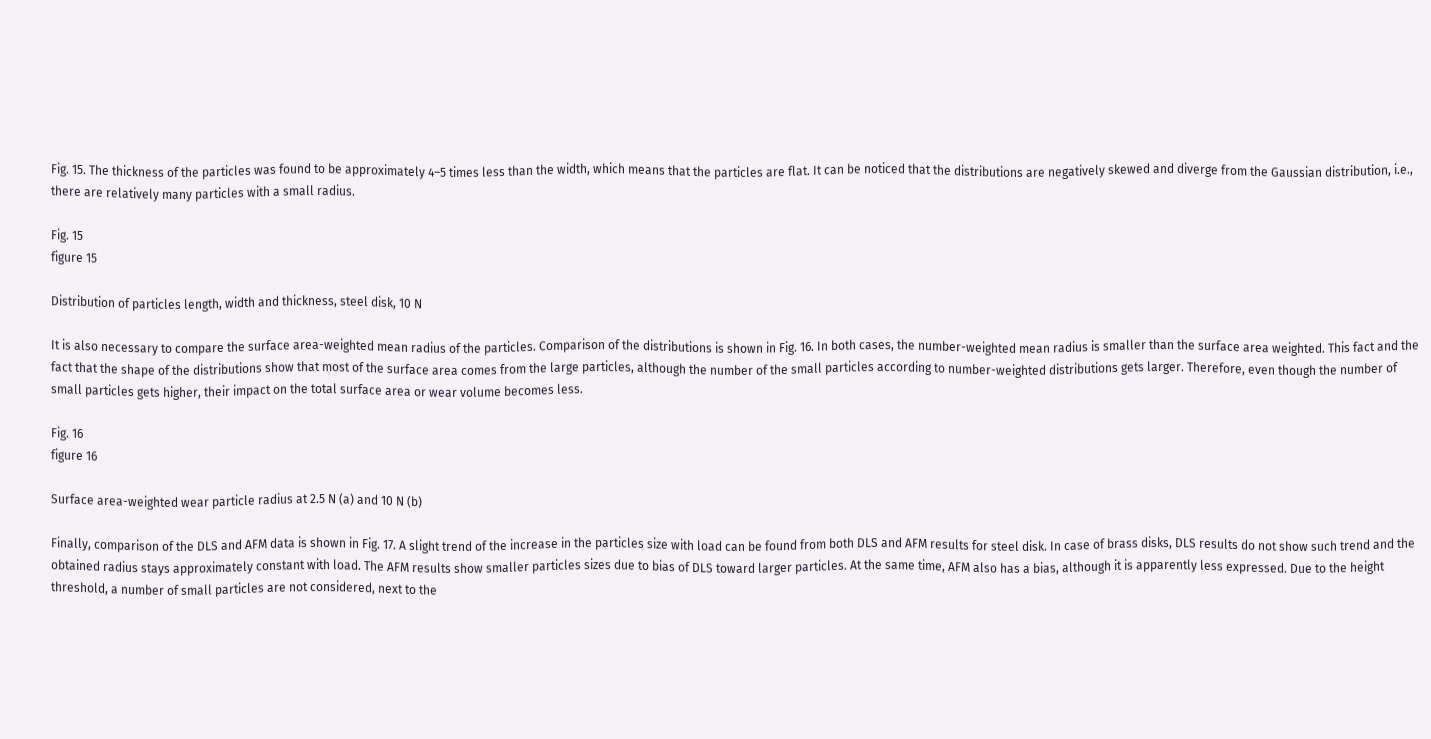Fig. 15. The thickness of the particles was found to be approximately 4–5 times less than the width, which means that the particles are flat. It can be noticed that the distributions are negatively skewed and diverge from the Gaussian distribution, i.e., there are relatively many particles with a small radius.

Fig. 15
figure 15

Distribution of particles length, width and thickness, steel disk, 10 N

It is also necessary to compare the surface area-weighted mean radius of the particles. Comparison of the distributions is shown in Fig. 16. In both cases, the number-weighted mean radius is smaller than the surface area weighted. This fact and the fact that the shape of the distributions show that most of the surface area comes from the large particles, although the number of the small particles according to number-weighted distributions gets larger. Therefore, even though the number of small particles gets higher, their impact on the total surface area or wear volume becomes less.

Fig. 16
figure 16

Surface area-weighted wear particle radius at 2.5 N (a) and 10 N (b)

Finally, comparison of the DLS and AFM data is shown in Fig. 17. A slight trend of the increase in the particles size with load can be found from both DLS and AFM results for steel disk. In case of brass disks, DLS results do not show such trend and the obtained radius stays approximately constant with load. The AFM results show smaller particles sizes due to bias of DLS toward larger particles. At the same time, AFM also has a bias, although it is apparently less expressed. Due to the height threshold, a number of small particles are not considered, next to the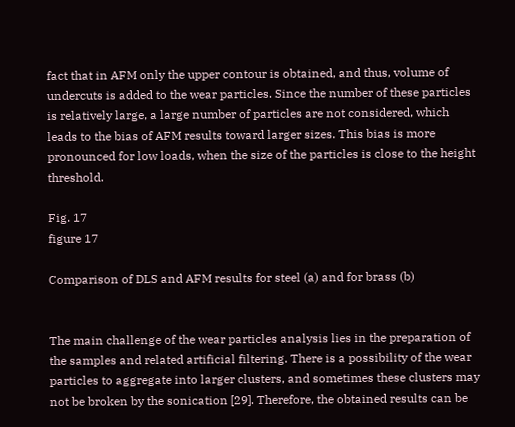fact that in AFM only the upper contour is obtained, and thus, volume of undercuts is added to the wear particles. Since the number of these particles is relatively large, a large number of particles are not considered, which leads to the bias of AFM results toward larger sizes. This bias is more pronounced for low loads, when the size of the particles is close to the height threshold.

Fig. 17
figure 17

Comparison of DLS and AFM results for steel (a) and for brass (b)


The main challenge of the wear particles analysis lies in the preparation of the samples and related artificial filtering. There is a possibility of the wear particles to aggregate into larger clusters, and sometimes these clusters may not be broken by the sonication [29]. Therefore, the obtained results can be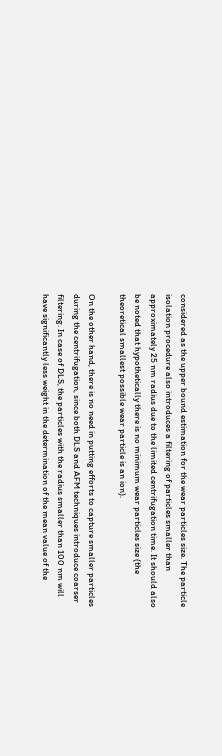considered as the upper bound estimation for the wear particles size. The particle isolation procedure also introduces a filtering of particles smaller than approximately 25 nm radius due to the limited centrifugation time. It should also be noted that hypothetically there is no minimum wear particles size (the theoretical smallest possible wear particle is an ion).

On the other hand, there is no need in putting efforts to capture smaller particles during the centrifugation, since both DLS and AFM techniques introduce coarser filtering. In case of DLS, the particles with the radius smaller than 100 nm will have significantly less weight in the determination of the mean value of the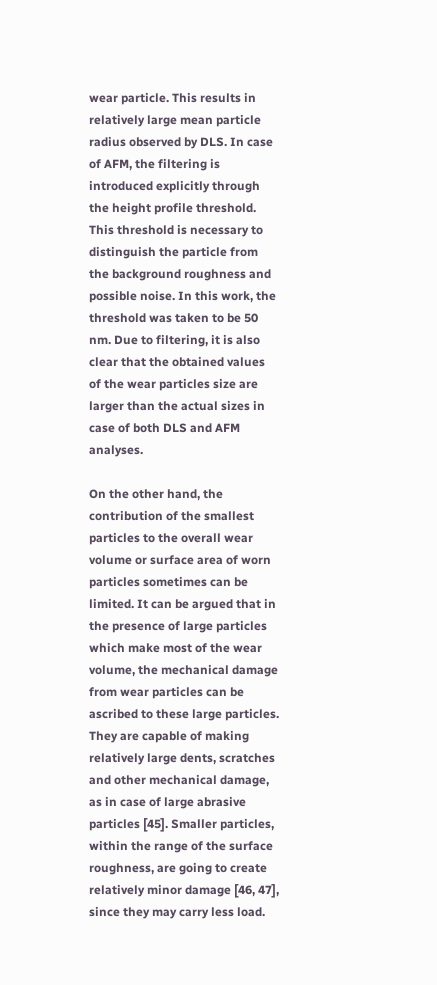wear particle. This results in relatively large mean particle radius observed by DLS. In case of AFM, the filtering is introduced explicitly through the height profile threshold. This threshold is necessary to distinguish the particle from the background roughness and possible noise. In this work, the threshold was taken to be 50 nm. Due to filtering, it is also clear that the obtained values of the wear particles size are larger than the actual sizes in case of both DLS and AFM analyses.

On the other hand, the contribution of the smallest particles to the overall wear volume or surface area of worn particles sometimes can be limited. It can be argued that in the presence of large particles which make most of the wear volume, the mechanical damage from wear particles can be ascribed to these large particles. They are capable of making relatively large dents, scratches and other mechanical damage, as in case of large abrasive particles [45]. Smaller particles, within the range of the surface roughness, are going to create relatively minor damage [46, 47], since they may carry less load.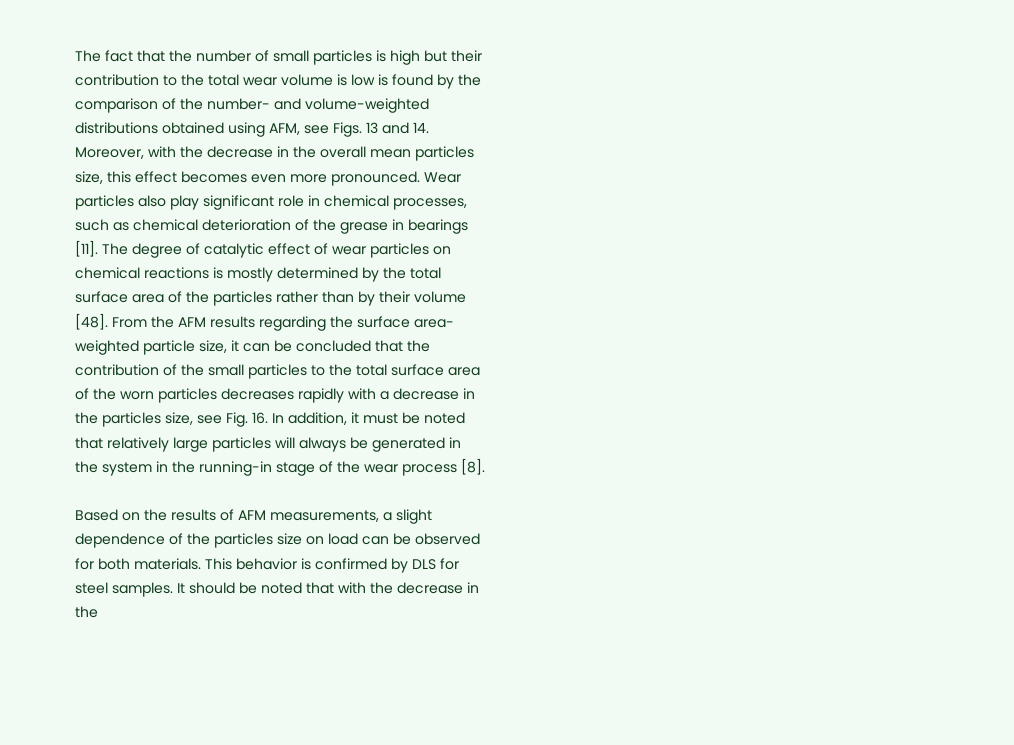The fact that the number of small particles is high but their contribution to the total wear volume is low is found by the comparison of the number- and volume-weighted distributions obtained using AFM, see Figs. 13 and 14. Moreover, with the decrease in the overall mean particles size, this effect becomes even more pronounced. Wear particles also play significant role in chemical processes, such as chemical deterioration of the grease in bearings [11]. The degree of catalytic effect of wear particles on chemical reactions is mostly determined by the total surface area of the particles rather than by their volume [48]. From the AFM results regarding the surface area-weighted particle size, it can be concluded that the contribution of the small particles to the total surface area of the worn particles decreases rapidly with a decrease in the particles size, see Fig. 16. In addition, it must be noted that relatively large particles will always be generated in the system in the running-in stage of the wear process [8].

Based on the results of AFM measurements, a slight dependence of the particles size on load can be observed for both materials. This behavior is confirmed by DLS for steel samples. It should be noted that with the decrease in the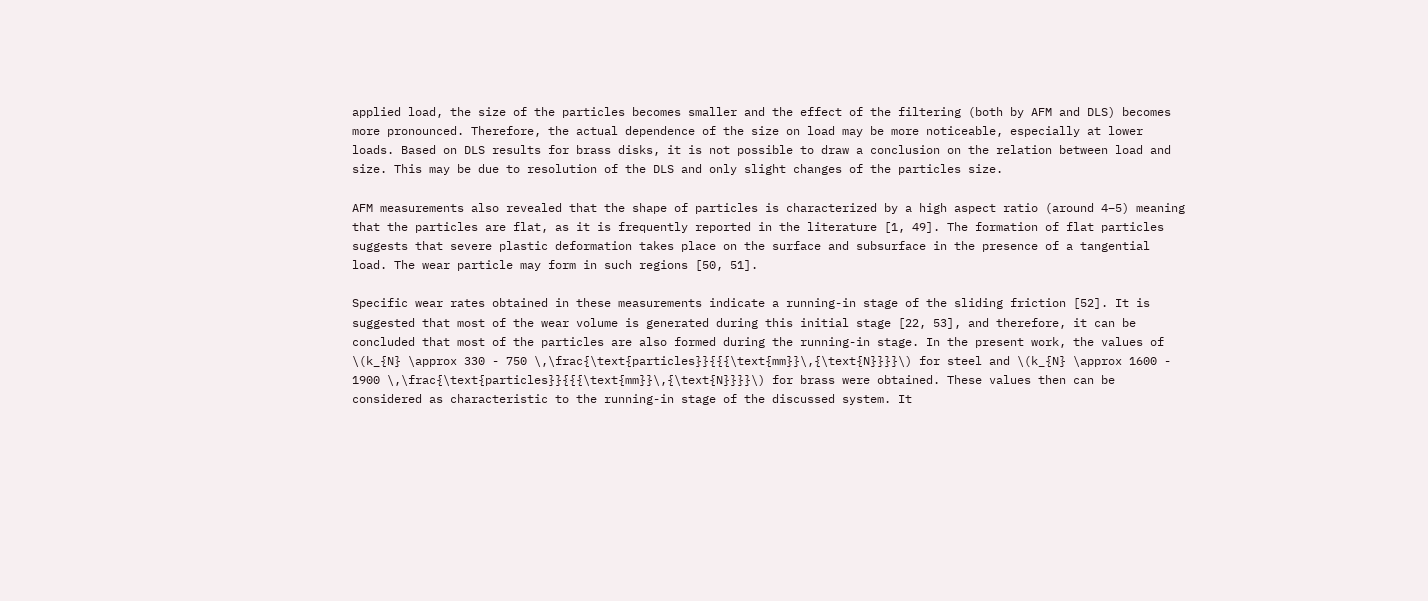applied load, the size of the particles becomes smaller and the effect of the filtering (both by AFM and DLS) becomes more pronounced. Therefore, the actual dependence of the size on load may be more noticeable, especially at lower loads. Based on DLS results for brass disks, it is not possible to draw a conclusion on the relation between load and size. This may be due to resolution of the DLS and only slight changes of the particles size.

AFM measurements also revealed that the shape of particles is characterized by a high aspect ratio (around 4–5) meaning that the particles are flat, as it is frequently reported in the literature [1, 49]. The formation of flat particles suggests that severe plastic deformation takes place on the surface and subsurface in the presence of a tangential load. The wear particle may form in such regions [50, 51].

Specific wear rates obtained in these measurements indicate a running-in stage of the sliding friction [52]. It is suggested that most of the wear volume is generated during this initial stage [22, 53], and therefore, it can be concluded that most of the particles are also formed during the running-in stage. In the present work, the values of \(k_{N} \approx 330 - 750 \,\frac{\text{particles}}{{{\text{mm}}\,{\text{N}}}}\) for steel and \(k_{N} \approx 1600 - 1900 \,\frac{\text{particles}}{{{\text{mm}}\,{\text{N}}}}\) for brass were obtained. These values then can be considered as characteristic to the running-in stage of the discussed system. It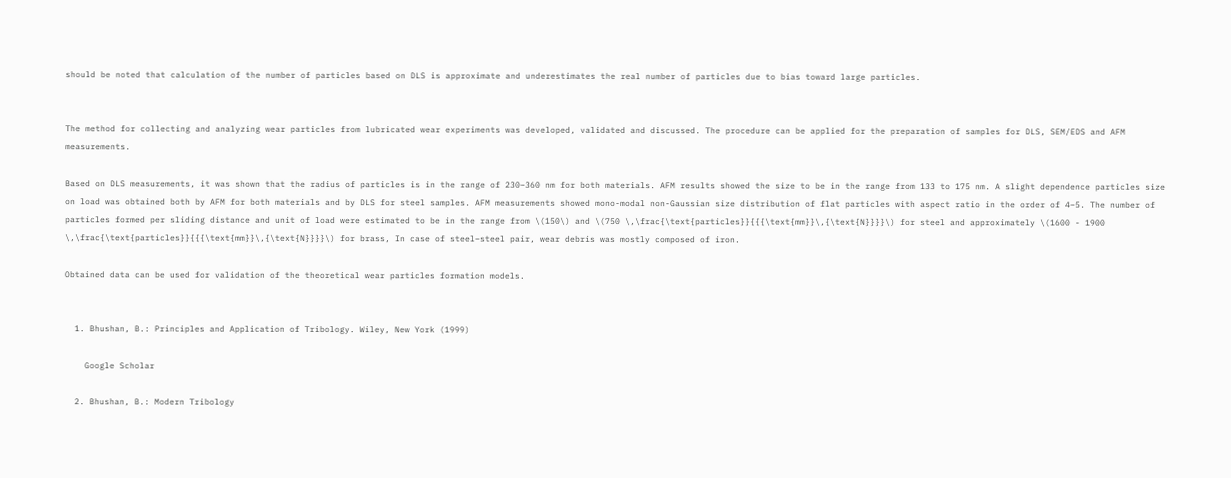should be noted that calculation of the number of particles based on DLS is approximate and underestimates the real number of particles due to bias toward large particles.


The method for collecting and analyzing wear particles from lubricated wear experiments was developed, validated and discussed. The procedure can be applied for the preparation of samples for DLS, SEM/EDS and AFM measurements.

Based on DLS measurements, it was shown that the radius of particles is in the range of 230–360 nm for both materials. AFM results showed the size to be in the range from 133 to 175 nm. A slight dependence particles size on load was obtained both by AFM for both materials and by DLS for steel samples. AFM measurements showed mono-modal non-Gaussian size distribution of flat particles with aspect ratio in the order of 4–5. The number of particles formed per sliding distance and unit of load were estimated to be in the range from \(150\) and \(750 \,\frac{\text{particles}}{{{\text{mm}}\,{\text{N}}}}\) for steel and approximately \(1600 - 1900 \,\frac{\text{particles}}{{{\text{mm}}\,{\text{N}}}}\) for brass, In case of steel–steel pair, wear debris was mostly composed of iron.

Obtained data can be used for validation of the theoretical wear particles formation models.


  1. Bhushan, B.: Principles and Application of Tribology. Wiley, New York (1999)

    Google Scholar

  2. Bhushan, B.: Modern Tribology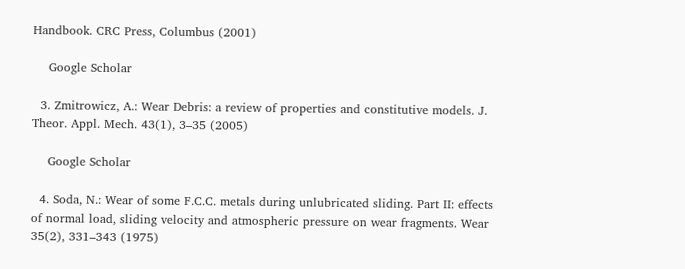Handbook. CRC Press, Columbus (2001)

    Google Scholar

  3. Zmitrowicz, A.: Wear Debris: a review of properties and constitutive models. J. Theor. Appl. Mech. 43(1), 3–35 (2005)

    Google Scholar

  4. Soda, N.: Wear of some F.C.C. metals during unlubricated sliding. Part II: effects of normal load, sliding velocity and atmospheric pressure on wear fragments. Wear 35(2), 331–343 (1975)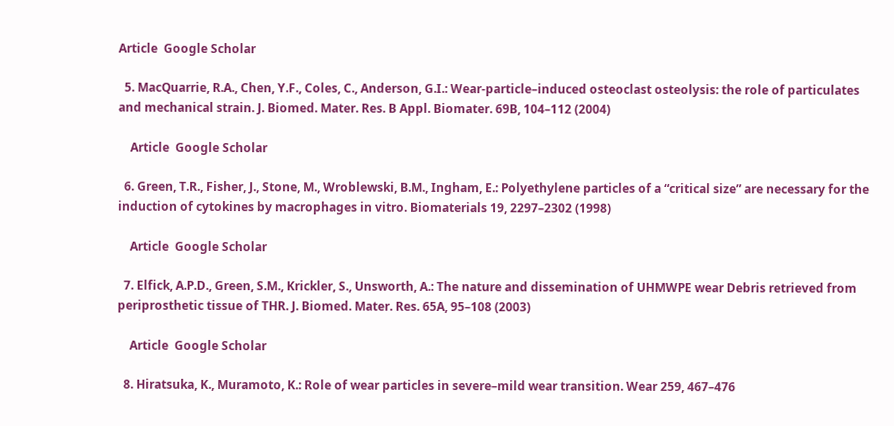Article  Google Scholar

  5. MacQuarrie, R.A., Chen, Y.F., Coles, C., Anderson, G.I.: Wear-particle–induced osteoclast osteolysis: the role of particulates and mechanical strain. J. Biomed. Mater. Res. B Appl. Biomater. 69B, 104–112 (2004)

    Article  Google Scholar

  6. Green, T.R., Fisher, J., Stone, M., Wroblewski, B.M., Ingham, E.: Polyethylene particles of a “critical size” are necessary for the induction of cytokines by macrophages in vitro. Biomaterials 19, 2297–2302 (1998)

    Article  Google Scholar

  7. Elfick, A.P.D., Green, S.M., Krickler, S., Unsworth, A.: The nature and dissemination of UHMWPE wear Debris retrieved from periprosthetic tissue of THR. J. Biomed. Mater. Res. 65A, 95–108 (2003)

    Article  Google Scholar

  8. Hiratsuka, K., Muramoto, K.: Role of wear particles in severe–mild wear transition. Wear 259, 467–476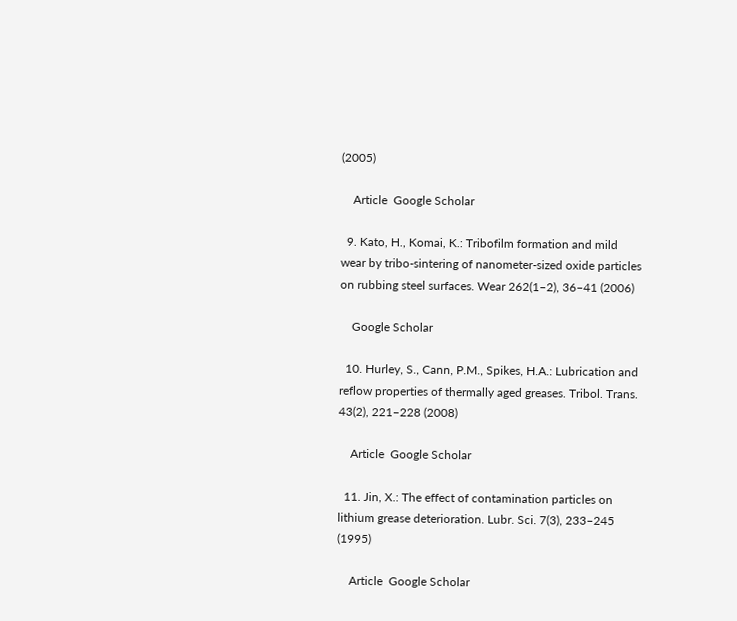(2005)

    Article  Google Scholar

  9. Kato, H., Komai, K.: Tribofilm formation and mild wear by tribo-sintering of nanometer-sized oxide particles on rubbing steel surfaces. Wear 262(1–2), 36–41 (2006)

    Google Scholar

  10. Hurley, S., Cann, P.M., Spikes, H.A.: Lubrication and reflow properties of thermally aged greases. Tribol. Trans. 43(2), 221–228 (2008)

    Article  Google Scholar

  11. Jin, X.: The effect of contamination particles on lithium grease deterioration. Lubr. Sci. 7(3), 233–245 (1995)

    Article  Google Scholar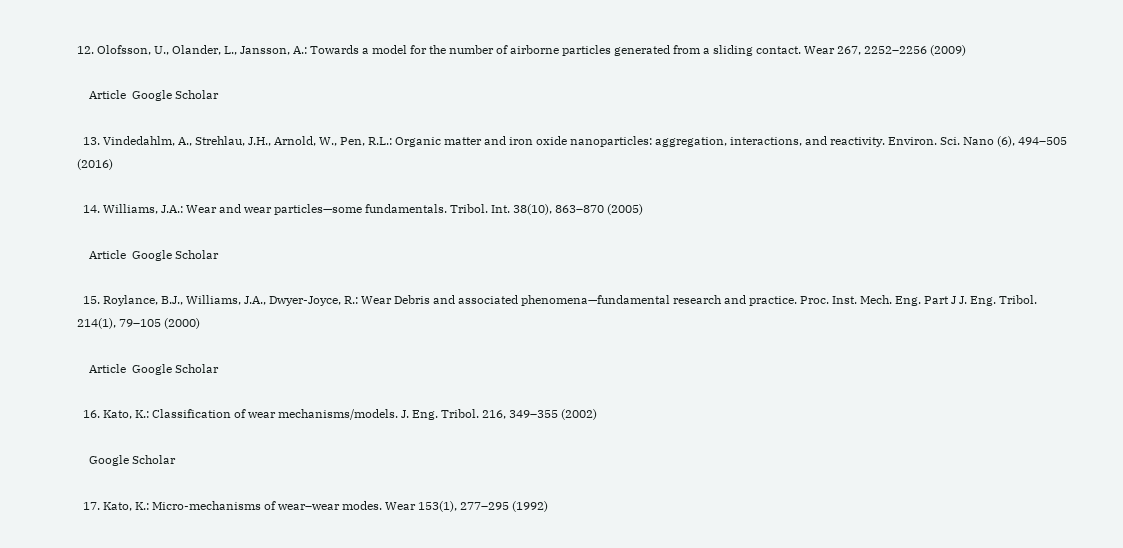12. Olofsson, U., Olander, L., Jansson, A.: Towards a model for the number of airborne particles generated from a sliding contact. Wear 267, 2252–2256 (2009)

    Article  Google Scholar

  13. Vindedahlm, A., Strehlau, J.H., Arnold, W., Pen, R.L.: Organic matter and iron oxide nanoparticles: aggregation, interactions, and reactivity. Environ. Sci. Nano (6), 494–505 (2016)

  14. Williams, J.A.: Wear and wear particles—some fundamentals. Tribol. Int. 38(10), 863–870 (2005)

    Article  Google Scholar

  15. Roylance, B.J., Williams, J.A., Dwyer-Joyce, R.: Wear Debris and associated phenomena—fundamental research and practice. Proc. Inst. Mech. Eng. Part J J. Eng. Tribol. 214(1), 79–105 (2000)

    Article  Google Scholar

  16. Kato, K.: Classification of wear mechanisms/models. J. Eng. Tribol. 216, 349–355 (2002)

    Google Scholar

  17. Kato, K.: Micro-mechanisms of wear–wear modes. Wear 153(1), 277–295 (1992)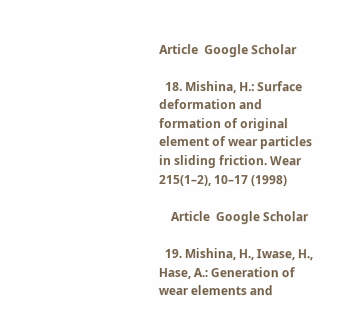Article  Google Scholar

  18. Mishina, H.: Surface deformation and formation of original element of wear particles in sliding friction. Wear 215(1–2), 10–17 (1998)

    Article  Google Scholar

  19. Mishina, H., Iwase, H., Hase, A.: Generation of wear elements and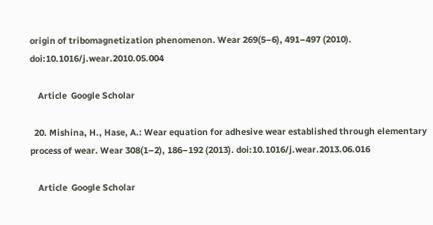origin of tribomagnetization phenomenon. Wear 269(5–6), 491–497 (2010). doi:10.1016/j.wear.2010.05.004

    Article  Google Scholar

  20. Mishina, H., Hase, A.: Wear equation for adhesive wear established through elementary process of wear. Wear 308(1–2), 186–192 (2013). doi:10.1016/j.wear.2013.06.016

    Article  Google Scholar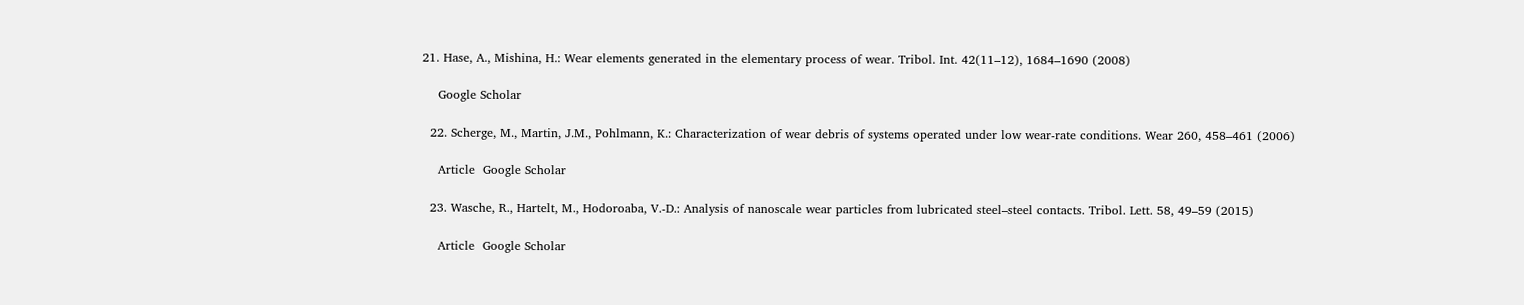21. Hase, A., Mishina, H.: Wear elements generated in the elementary process of wear. Tribol. Int. 42(11–12), 1684–1690 (2008)

    Google Scholar

  22. Scherge, M., Martin, J.M., Pohlmann, K.: Characterization of wear debris of systems operated under low wear-rate conditions. Wear 260, 458–461 (2006)

    Article  Google Scholar

  23. Wasche, R., Hartelt, M., Hodoroaba, V.-D.: Analysis of nanoscale wear particles from lubricated steel–steel contacts. Tribol. Lett. 58, 49–59 (2015)

    Article  Google Scholar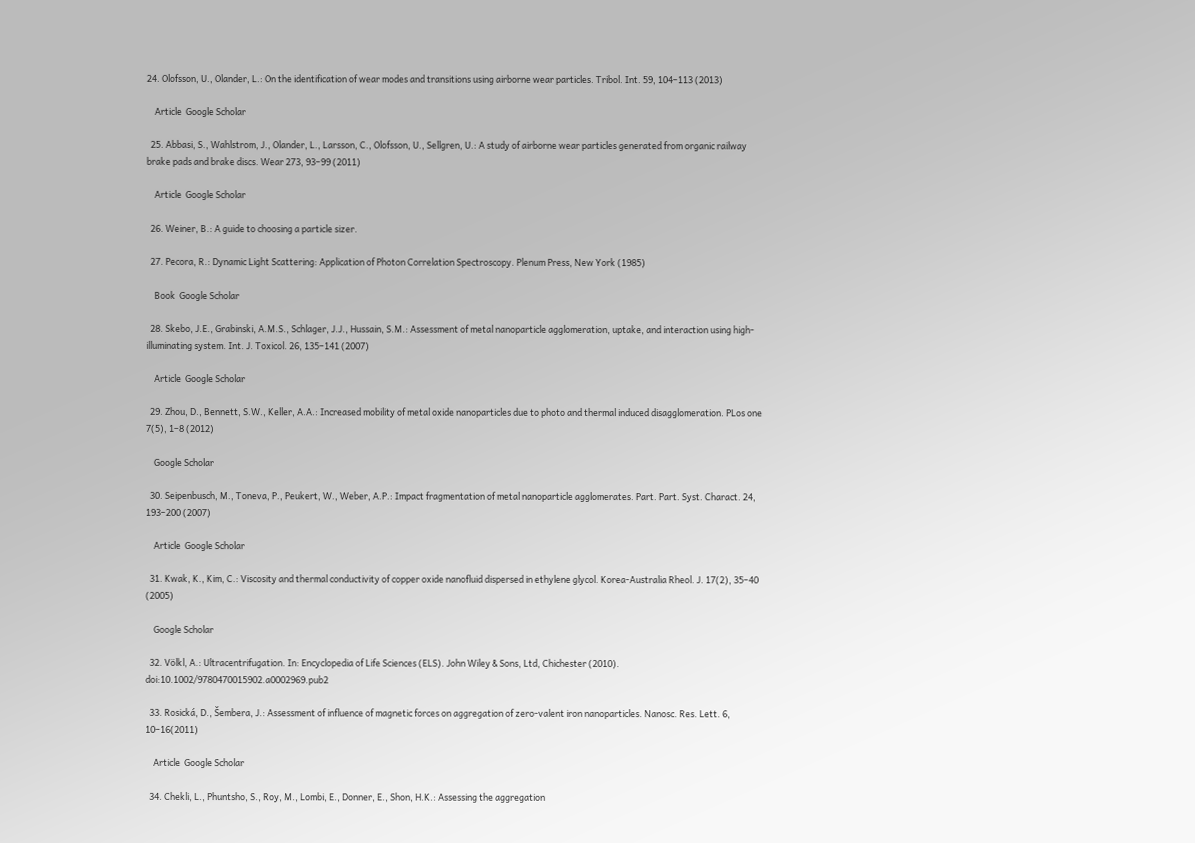24. Olofsson, U., Olander, L.: On the identification of wear modes and transitions using airborne wear particles. Tribol. Int. 59, 104–113 (2013)

    Article  Google Scholar

  25. Abbasi, S., Wahlstrom, J., Olander, L., Larsson, C., Olofsson, U., Sellgren, U.: A study of airborne wear particles generated from organic railway brake pads and brake discs. Wear 273, 93–99 (2011)

    Article  Google Scholar

  26. Weiner, B.: A guide to choosing a particle sizer.

  27. Pecora, R.: Dynamic Light Scattering: Application of Photon Correlation Spectroscopy. Plenum Press, New York (1985)

    Book  Google Scholar

  28. Skebo, J.E., Grabinski, A.M.S., Schlager, J.J., Hussain, S.M.: Assessment of metal nanoparticle agglomeration, uptake, and interaction using high-illuminating system. Int. J. Toxicol. 26, 135–141 (2007)

    Article  Google Scholar

  29. Zhou, D., Bennett, S.W., Keller, A.A.: Increased mobility of metal oxide nanoparticles due to photo and thermal induced disagglomeration. PLos one 7(5), 1–8 (2012)

    Google Scholar

  30. Seipenbusch, M., Toneva, P., Peukert, W., Weber, A.P.: Impact fragmentation of metal nanoparticle agglomerates. Part. Part. Syst. Charact. 24, 193–200 (2007)

    Article  Google Scholar

  31. Kwak, K., Kim, C.: Viscosity and thermal conductivity of copper oxide nanofluid dispersed in ethylene glycol. Korea-Australia Rheol. J. 17(2), 35–40 (2005)

    Google Scholar

  32. Völkl, A.: Ultracentrifugation. In: Encyclopedia of Life Sciences (ELS). John Wiley & Sons, Ltd, Chichester (2010). doi:10.1002/9780470015902.a0002969.pub2

  33. Rosická, D., Šembera, J.: Assessment of influence of magnetic forces on aggregation of zero-valent iron nanoparticles. Nanosc. Res. Lett. 6, 10–16(2011)

    Article  Google Scholar

  34. Chekli, L., Phuntsho, S., Roy, M., Lombi, E., Donner, E., Shon, H.K.: Assessing the aggregation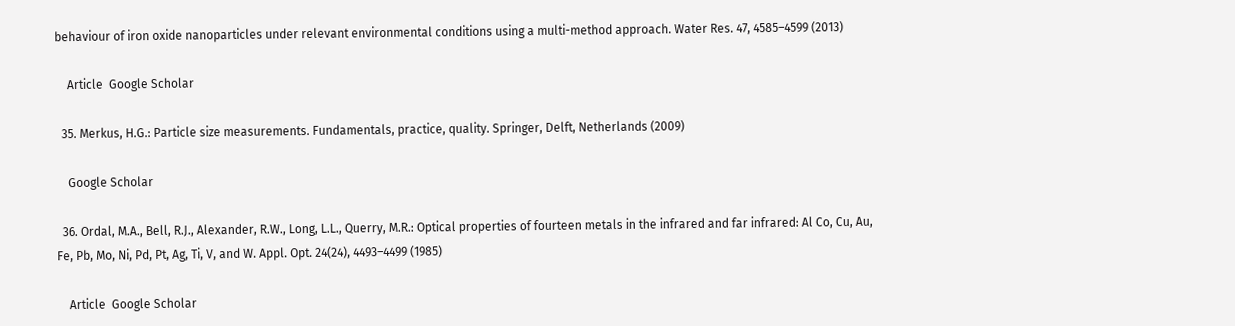behaviour of iron oxide nanoparticles under relevant environmental conditions using a multi-method approach. Water Res. 47, 4585–4599 (2013)

    Article  Google Scholar

  35. Merkus, H.G.: Particle size measurements. Fundamentals, practice, quality. Springer, Delft, Netherlands (2009)

    Google Scholar

  36. Ordal, M.A., Bell, R.J., Alexander, R.W., Long, L.L., Querry, M.R.: Optical properties of fourteen metals in the infrared and far infrared: Al Co, Cu, Au, Fe, Pb, Mo, Ni, Pd, Pt, Ag, Ti, V, and W. Appl. Opt. 24(24), 4493–4499 (1985)

    Article  Google Scholar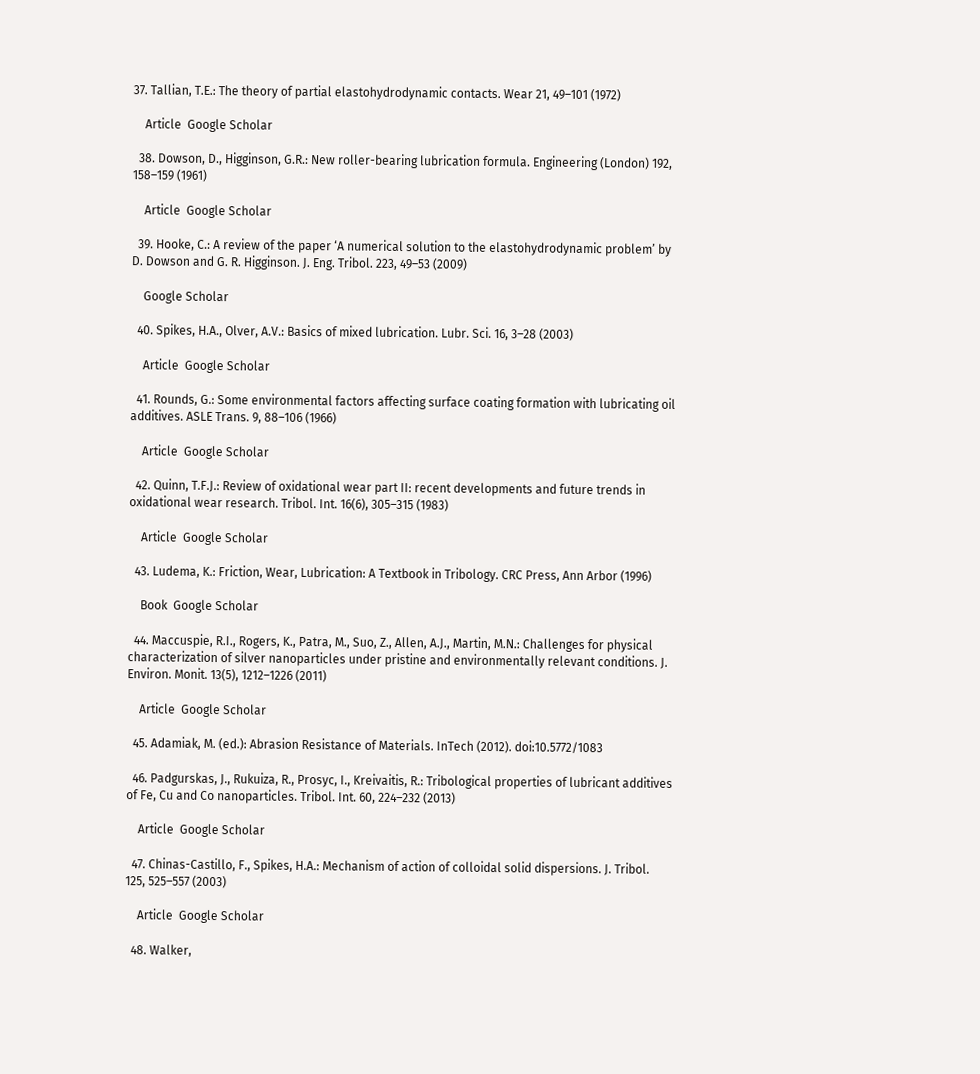37. Tallian, T.E.: The theory of partial elastohydrodynamic contacts. Wear 21, 49–101 (1972)

    Article  Google Scholar

  38. Dowson, D., Higginson, G.R.: New roller-bearing lubrication formula. Engineering (London) 192, 158–159 (1961)

    Article  Google Scholar

  39. Hooke, C.: A review of the paper ‘A numerical solution to the elastohydrodynamic problem’ by D. Dowson and G. R. Higginson. J. Eng. Tribol. 223, 49–53 (2009)

    Google Scholar

  40. Spikes, H.A., Olver, A.V.: Basics of mixed lubrication. Lubr. Sci. 16, 3–28 (2003)

    Article  Google Scholar

  41. Rounds, G.: Some environmental factors affecting surface coating formation with lubricating oil additives. ASLE Trans. 9, 88–106 (1966)

    Article  Google Scholar

  42. Quinn, T.F.J.: Review of oxidational wear part II: recent developments and future trends in oxidational wear research. Tribol. Int. 16(6), 305–315 (1983)

    Article  Google Scholar

  43. Ludema, K.: Friction, Wear, Lubrication: A Textbook in Tribology. CRC Press, Ann Arbor (1996)

    Book  Google Scholar

  44. Maccuspie, R.I., Rogers, K., Patra, M., Suo, Z., Allen, A.J., Martin, M.N.: Challenges for physical characterization of silver nanoparticles under pristine and environmentally relevant conditions. J. Environ. Monit. 13(5), 1212–1226 (2011)

    Article  Google Scholar

  45. Adamiak, M. (ed.): Abrasion Resistance of Materials. InTech (2012). doi:10.5772/1083

  46. Padgurskas, J., Rukuiza, R., Prosyc, I., Kreivaitis, R.: Tribological properties of lubricant additives of Fe, Cu and Co nanoparticles. Tribol. Int. 60, 224–232 (2013)

    Article  Google Scholar

  47. Chinas-Castillo, F., Spikes, H.A.: Mechanism of action of colloidal solid dispersions. J. Tribol. 125, 525–557 (2003)

    Article  Google Scholar

  48. Walker,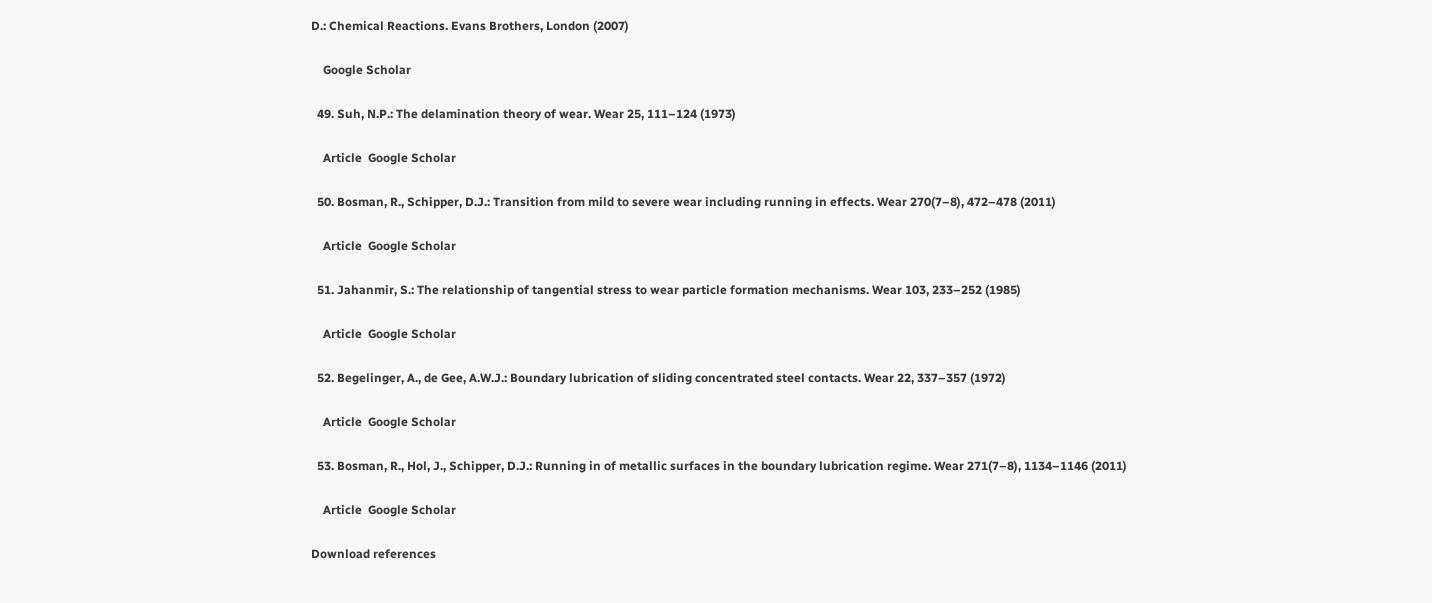D.: Chemical Reactions. Evans Brothers, London (2007)

    Google Scholar

  49. Suh, N.P.: The delamination theory of wear. Wear 25, 111–124 (1973)

    Article  Google Scholar

  50. Bosman, R., Schipper, D.J.: Transition from mild to severe wear including running in effects. Wear 270(7–8), 472–478 (2011)

    Article  Google Scholar

  51. Jahanmir, S.: The relationship of tangential stress to wear particle formation mechanisms. Wear 103, 233–252 (1985)

    Article  Google Scholar

  52. Begelinger, A., de Gee, A.W.J.: Boundary lubrication of sliding concentrated steel contacts. Wear 22, 337–357 (1972)

    Article  Google Scholar

  53. Bosman, R., Hol, J., Schipper, D.J.: Running in of metallic surfaces in the boundary lubrication regime. Wear 271(7–8), 1134–1146 (2011)

    Article  Google Scholar

Download references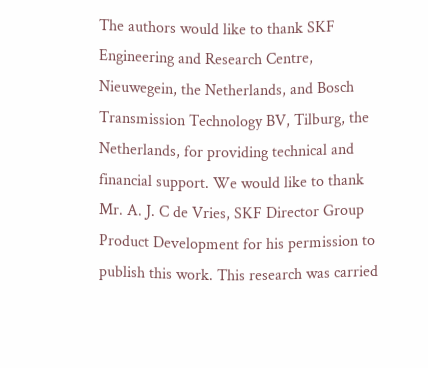The authors would like to thank SKF Engineering and Research Centre, Nieuwegein, the Netherlands, and Bosch Transmission Technology BV, Tilburg, the Netherlands, for providing technical and financial support. We would like to thank Mr. A. J. C de Vries, SKF Director Group Product Development for his permission to publish this work. This research was carried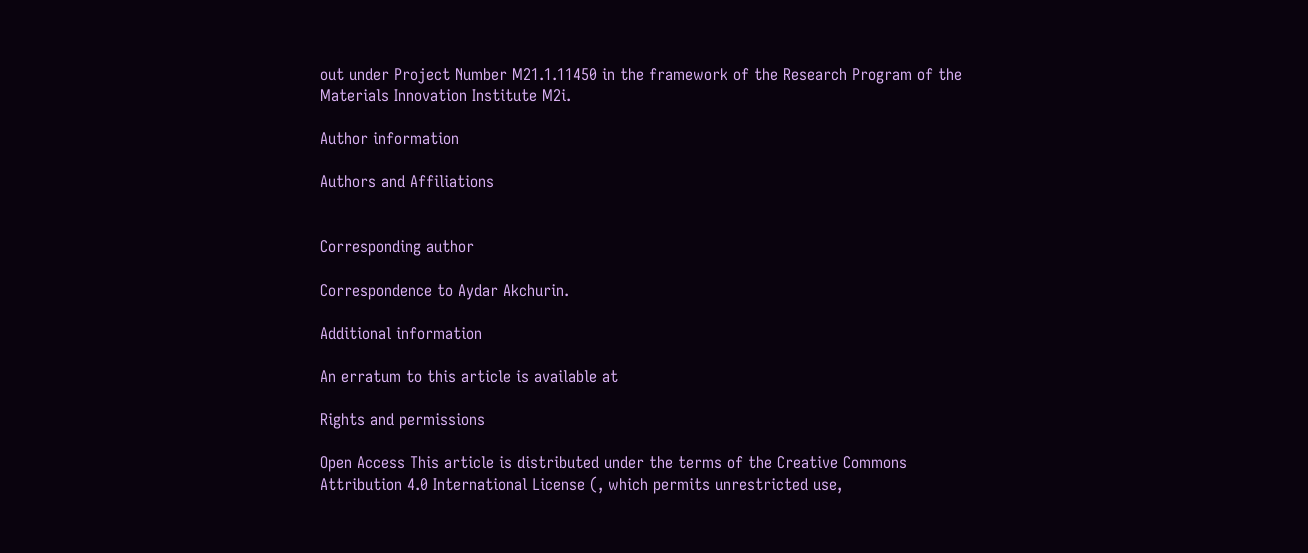out under Project Number M21.1.11450 in the framework of the Research Program of the Materials Innovation Institute M2i.

Author information

Authors and Affiliations


Corresponding author

Correspondence to Aydar Akchurin.

Additional information

An erratum to this article is available at

Rights and permissions

Open Access This article is distributed under the terms of the Creative Commons Attribution 4.0 International License (, which permits unrestricted use,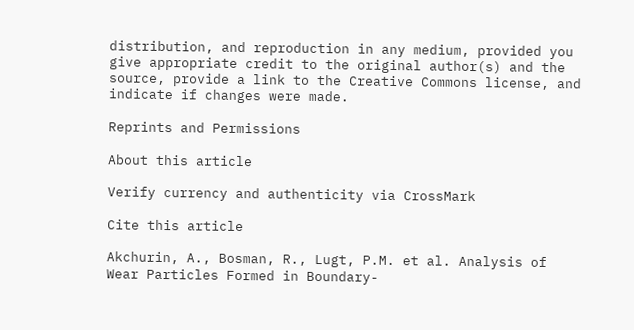distribution, and reproduction in any medium, provided you give appropriate credit to the original author(s) and the source, provide a link to the Creative Commons license, and indicate if changes were made.

Reprints and Permissions

About this article

Verify currency and authenticity via CrossMark

Cite this article

Akchurin, A., Bosman, R., Lugt, P.M. et al. Analysis of Wear Particles Formed in Boundary-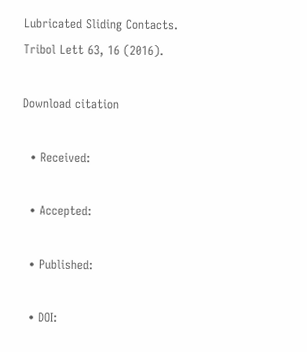Lubricated Sliding Contacts. Tribol Lett 63, 16 (2016).

Download citation

  • Received:

  • Accepted:

  • Published:

  • DOI: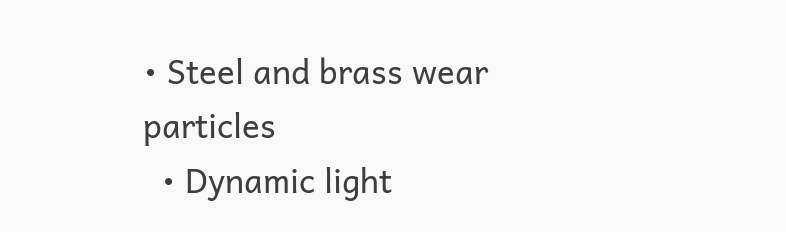• Steel and brass wear particles
  • Dynamic light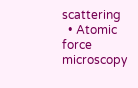scattering
  • Atomic force microscopy